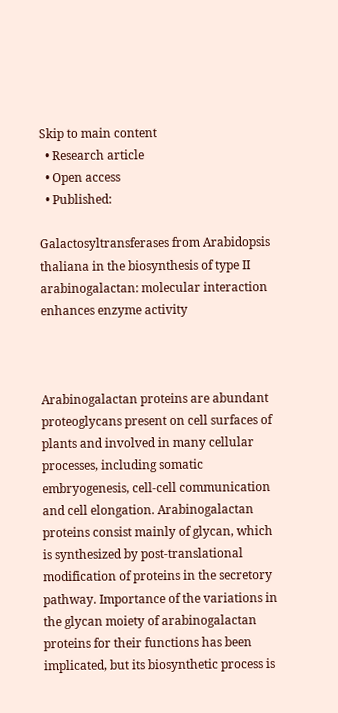Skip to main content
  • Research article
  • Open access
  • Published:

Galactosyltransferases from Arabidopsis thaliana in the biosynthesis of type II arabinogalactan: molecular interaction enhances enzyme activity



Arabinogalactan proteins are abundant proteoglycans present on cell surfaces of plants and involved in many cellular processes, including somatic embryogenesis, cell-cell communication and cell elongation. Arabinogalactan proteins consist mainly of glycan, which is synthesized by post-translational modification of proteins in the secretory pathway. Importance of the variations in the glycan moiety of arabinogalactan proteins for their functions has been implicated, but its biosynthetic process is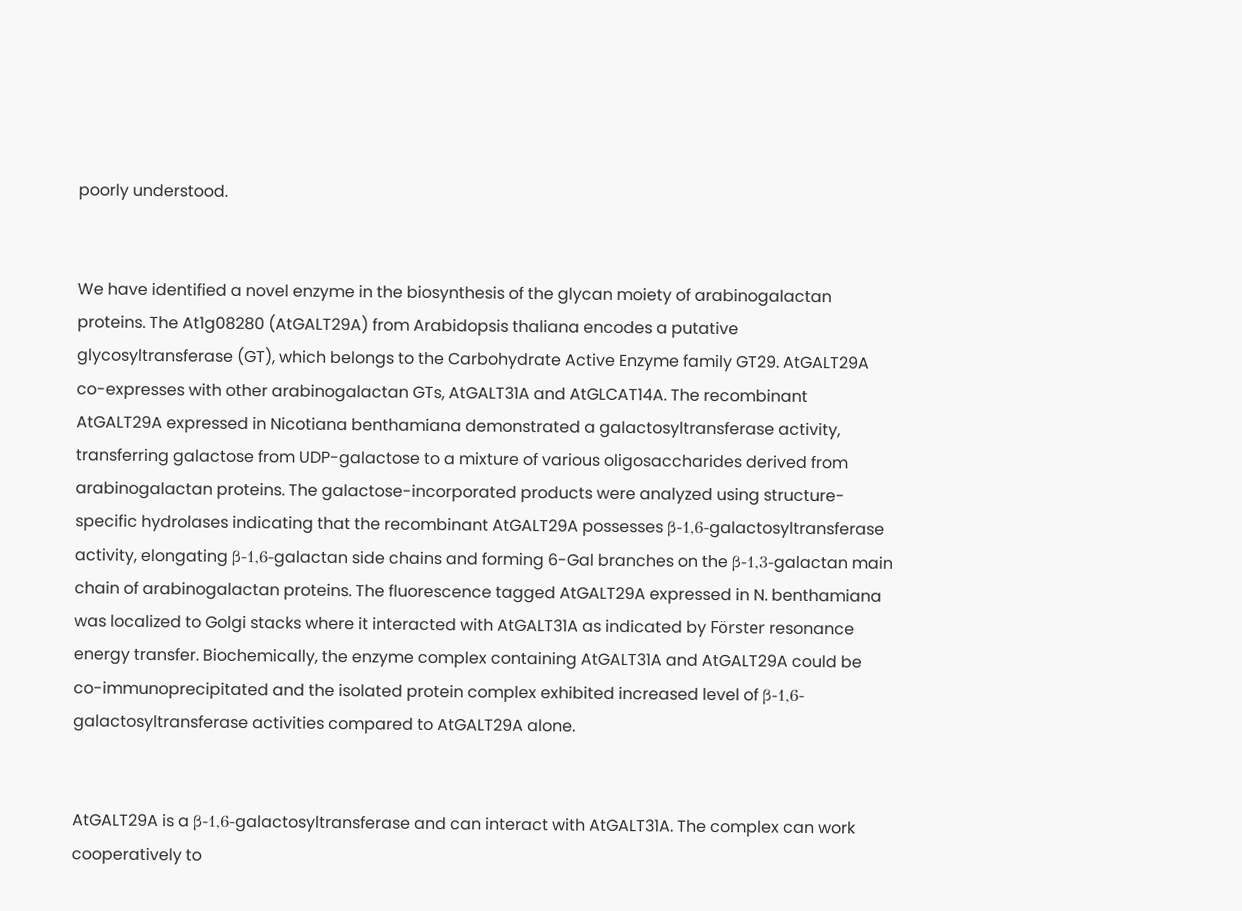poorly understood.


We have identified a novel enzyme in the biosynthesis of the glycan moiety of arabinogalactan proteins. The At1g08280 (AtGALT29A) from Arabidopsis thaliana encodes a putative glycosyltransferase (GT), which belongs to the Carbohydrate Active Enzyme family GT29. AtGALT29A co-expresses with other arabinogalactan GTs, AtGALT31A and AtGLCAT14A. The recombinant AtGALT29A expressed in Nicotiana benthamiana demonstrated a galactosyltransferase activity, transferring galactose from UDP-galactose to a mixture of various oligosaccharides derived from arabinogalactan proteins. The galactose-incorporated products were analyzed using structure-specific hydrolases indicating that the recombinant AtGALT29A possesses β-1,6-galactosyltransferase activity, elongating β-1,6-galactan side chains and forming 6-Gal branches on the β-1,3-galactan main chain of arabinogalactan proteins. The fluorescence tagged AtGALT29A expressed in N. benthamiana was localized to Golgi stacks where it interacted with AtGALT31A as indicated by Förster resonance energy transfer. Biochemically, the enzyme complex containing AtGALT31A and AtGALT29A could be co-immunoprecipitated and the isolated protein complex exhibited increased level of β-1,6-galactosyltransferase activities compared to AtGALT29A alone.


AtGALT29A is a β-1,6-galactosyltransferase and can interact with AtGALT31A. The complex can work cooperatively to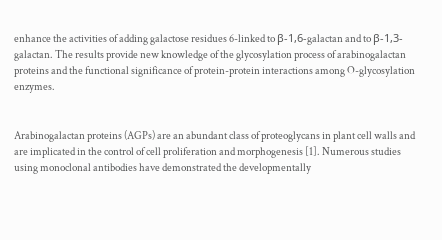enhance the activities of adding galactose residues 6-linked to β-1,6-galactan and to β-1,3-galactan. The results provide new knowledge of the glycosylation process of arabinogalactan proteins and the functional significance of protein-protein interactions among O-glycosylation enzymes.


Arabinogalactan proteins (AGPs) are an abundant class of proteoglycans in plant cell walls and are implicated in the control of cell proliferation and morphogenesis [1]. Numerous studies using monoclonal antibodies have demonstrated the developmentally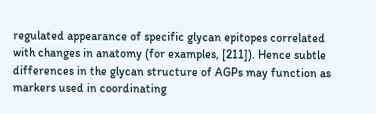regulated appearance of specific glycan epitopes correlated with changes in anatomy (for examples, [211]). Hence subtle differences in the glycan structure of AGPs may function as markers used in coordinating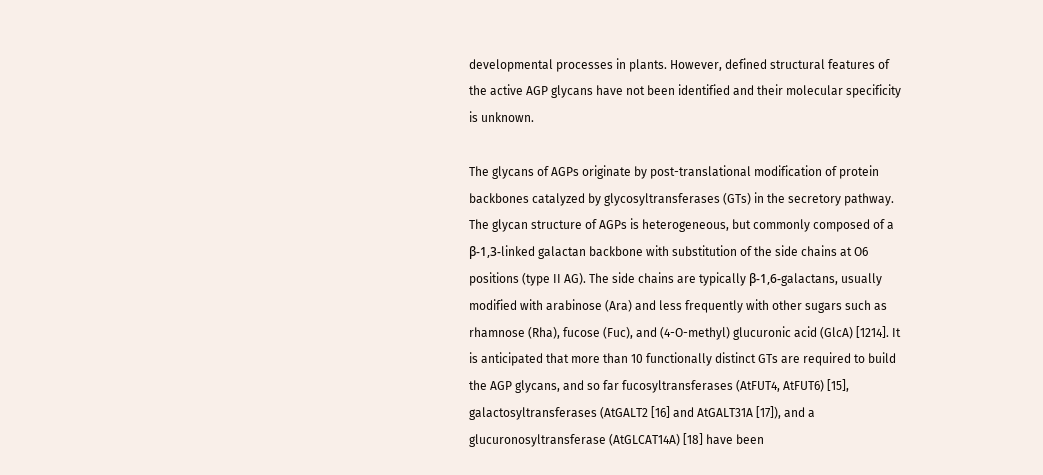developmental processes in plants. However, defined structural features of the active AGP glycans have not been identified and their molecular specificity is unknown.

The glycans of AGPs originate by post-translational modification of protein backbones catalyzed by glycosyltransferases (GTs) in the secretory pathway. The glycan structure of AGPs is heterogeneous, but commonly composed of a β-1,3-linked galactan backbone with substitution of the side chains at O6 positions (type II AG). The side chains are typically β-1,6-galactans, usually modified with arabinose (Ara) and less frequently with other sugars such as rhamnose (Rha), fucose (Fuc), and (4-O-methyl) glucuronic acid (GlcA) [1214]. It is anticipated that more than 10 functionally distinct GTs are required to build the AGP glycans, and so far fucosyltransferases (AtFUT4, AtFUT6) [15], galactosyltransferases (AtGALT2 [16] and AtGALT31A [17]), and a glucuronosyltransferase (AtGLCAT14A) [18] have been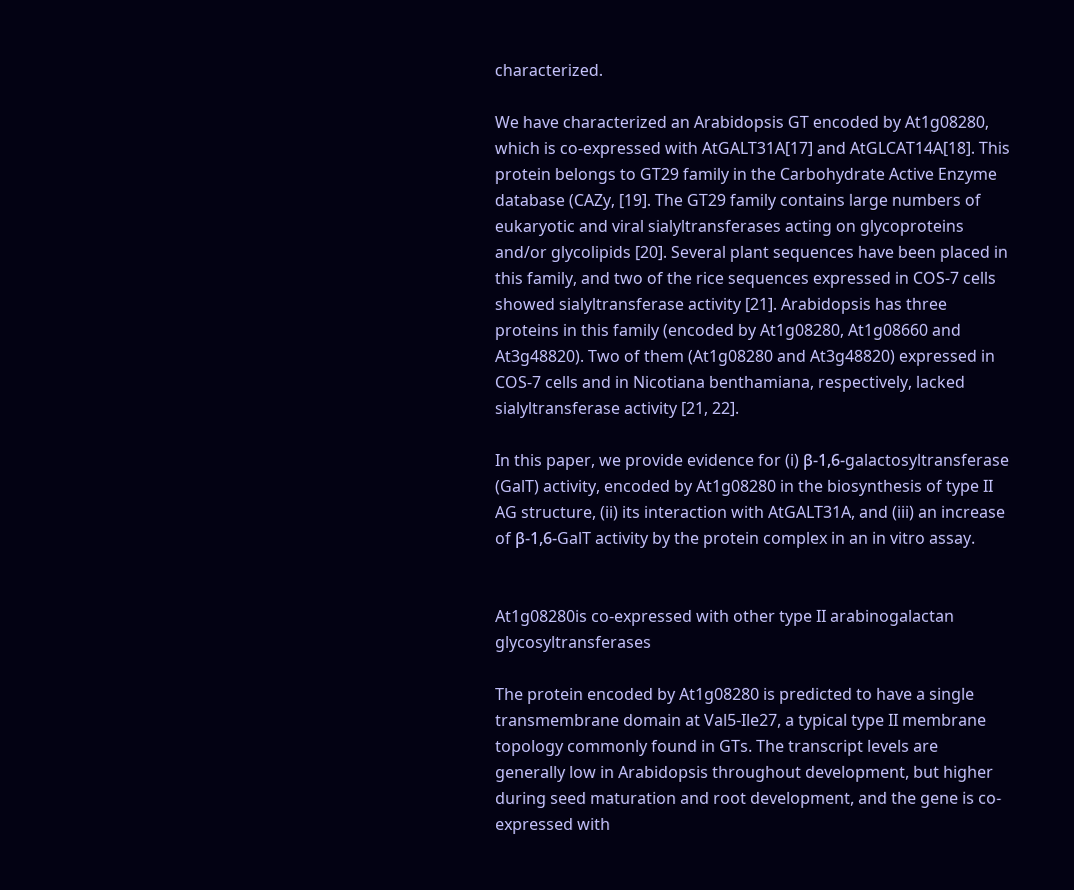characterized.

We have characterized an Arabidopsis GT encoded by At1g08280, which is co-expressed with AtGALT31A[17] and AtGLCAT14A[18]. This protein belongs to GT29 family in the Carbohydrate Active Enzyme database (CAZy, [19]. The GT29 family contains large numbers of eukaryotic and viral sialyltransferases acting on glycoproteins and/or glycolipids [20]. Several plant sequences have been placed in this family, and two of the rice sequences expressed in COS-7 cells showed sialyltransferase activity [21]. Arabidopsis has three proteins in this family (encoded by At1g08280, At1g08660 and At3g48820). Two of them (At1g08280 and At3g48820) expressed in COS-7 cells and in Nicotiana benthamiana, respectively, lacked sialyltransferase activity [21, 22].

In this paper, we provide evidence for (i) β-1,6-galactosyltransferase (GalT) activity, encoded by At1g08280 in the biosynthesis of type II AG structure, (ii) its interaction with AtGALT31A, and (iii) an increase of β-1,6-GalT activity by the protein complex in an in vitro assay.


At1g08280is co-expressed with other type II arabinogalactan glycosyltransferases

The protein encoded by At1g08280 is predicted to have a single transmembrane domain at Val5-Ile27, a typical type II membrane topology commonly found in GTs. The transcript levels are generally low in Arabidopsis throughout development, but higher during seed maturation and root development, and the gene is co-expressed with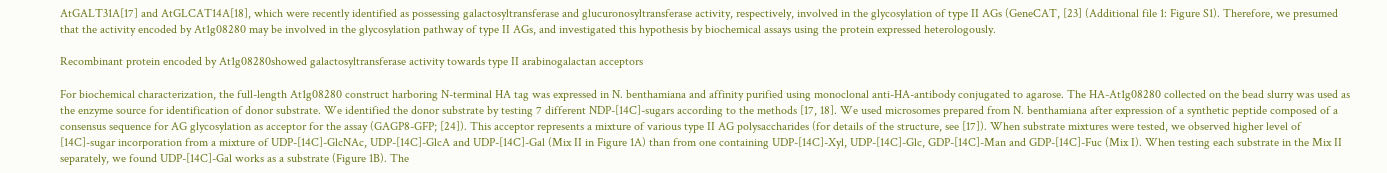AtGALT31A[17] and AtGLCAT14A[18], which were recently identified as possessing galactosyltransferase and glucuronosyltransferase activity, respectively, involved in the glycosylation of type II AGs (GeneCAT, [23] (Additional file 1: Figure S1). Therefore, we presumed that the activity encoded by At1g08280 may be involved in the glycosylation pathway of type II AGs, and investigated this hypothesis by biochemical assays using the protein expressed heterologously.

Recombinant protein encoded by At1g08280showed galactosyltransferase activity towards type II arabinogalactan acceptors

For biochemical characterization, the full-length At1g08280 construct harboring N-terminal HA tag was expressed in N. benthamiana and affinity purified using monoclonal anti-HA-antibody conjugated to agarose. The HA-At1g08280 collected on the bead slurry was used as the enzyme source for identification of donor substrate. We identified the donor substrate by testing 7 different NDP-[14C]-sugars according to the methods [17, 18]. We used microsomes prepared from N. benthamiana after expression of a synthetic peptide composed of a consensus sequence for AG glycosylation as acceptor for the assay (GAGP8-GFP; [24]). This acceptor represents a mixture of various type II AG polysaccharides (for details of the structure, see [17]). When substrate mixtures were tested, we observed higher level of [14C]-sugar incorporation from a mixture of UDP-[14C]-GlcNAc, UDP-[14C]-GlcA and UDP-[14C]-Gal (Mix II in Figure 1A) than from one containing UDP-[14C]-Xyl, UDP-[14C]-Glc, GDP-[14C]-Man and GDP-[14C]-Fuc (Mix I). When testing each substrate in the Mix II separately, we found UDP-[14C]-Gal works as a substrate (Figure 1B). The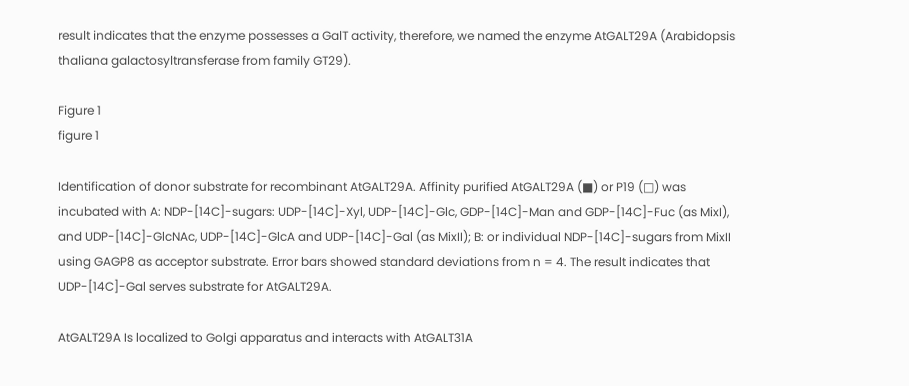result indicates that the enzyme possesses a GalT activity, therefore, we named the enzyme AtGALT29A (Arabidopsis thaliana galactosyltransferase from family GT29).

Figure 1
figure 1

Identification of donor substrate for recombinant AtGALT29A. Affinity purified AtGALT29A (■) or P19 (□) was incubated with A: NDP-[14C]-sugars: UDP-[14C]-Xyl, UDP-[14C]-Glc, GDP-[14C]-Man and GDP-[14C]-Fuc (as MixI), and UDP-[14C]-GlcNAc, UDP-[14C]-GlcA and UDP-[14C]-Gal (as MixII); B: or individual NDP-[14C]-sugars from MixII using GAGP8 as acceptor substrate. Error bars showed standard deviations from n = 4. The result indicates that UDP-[14C]-Gal serves substrate for AtGALT29A.

AtGALT29A Is localized to Golgi apparatus and interacts with AtGALT31A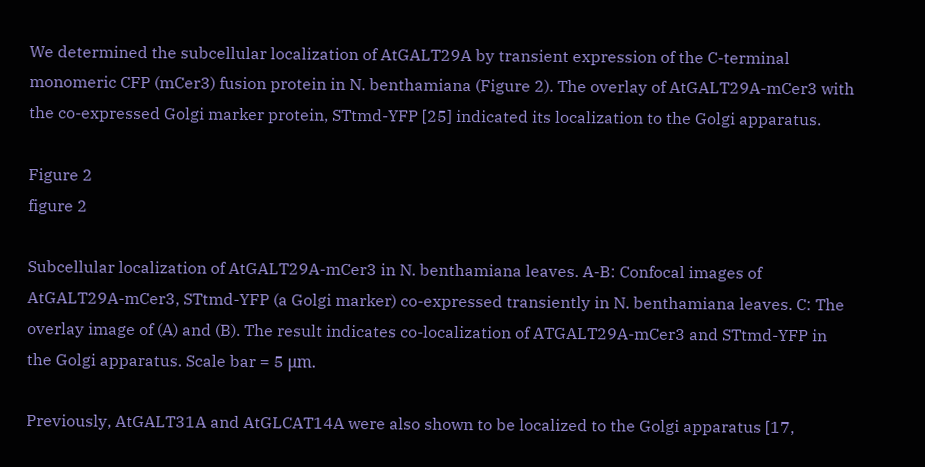We determined the subcellular localization of AtGALT29A by transient expression of the C-terminal monomeric CFP (mCer3) fusion protein in N. benthamiana (Figure 2). The overlay of AtGALT29A-mCer3 with the co-expressed Golgi marker protein, STtmd-YFP [25] indicated its localization to the Golgi apparatus.

Figure 2
figure 2

Subcellular localization of AtGALT29A-mCer3 in N. benthamiana leaves. A-B: Confocal images of AtGALT29A-mCer3, STtmd-YFP (a Golgi marker) co-expressed transiently in N. benthamiana leaves. C: The overlay image of (A) and (B). The result indicates co-localization of ATGALT29A-mCer3 and STtmd-YFP in the Golgi apparatus. Scale bar = 5 μm.

Previously, AtGALT31A and AtGLCAT14A were also shown to be localized to the Golgi apparatus [17,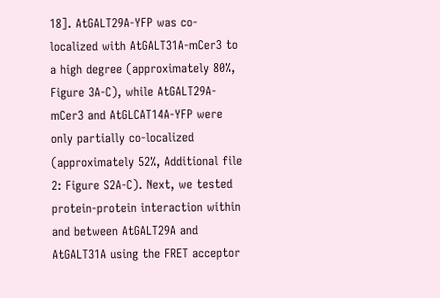18]. AtGALT29A-YFP was co-localized with AtGALT31A-mCer3 to a high degree (approximately 80%, Figure 3A-C), while AtGALT29A-mCer3 and AtGLCAT14A-YFP were only partially co-localized (approximately 52%, Additional file 2: Figure S2A-C). Next, we tested protein-protein interaction within and between AtGALT29A and AtGALT31A using the FRET acceptor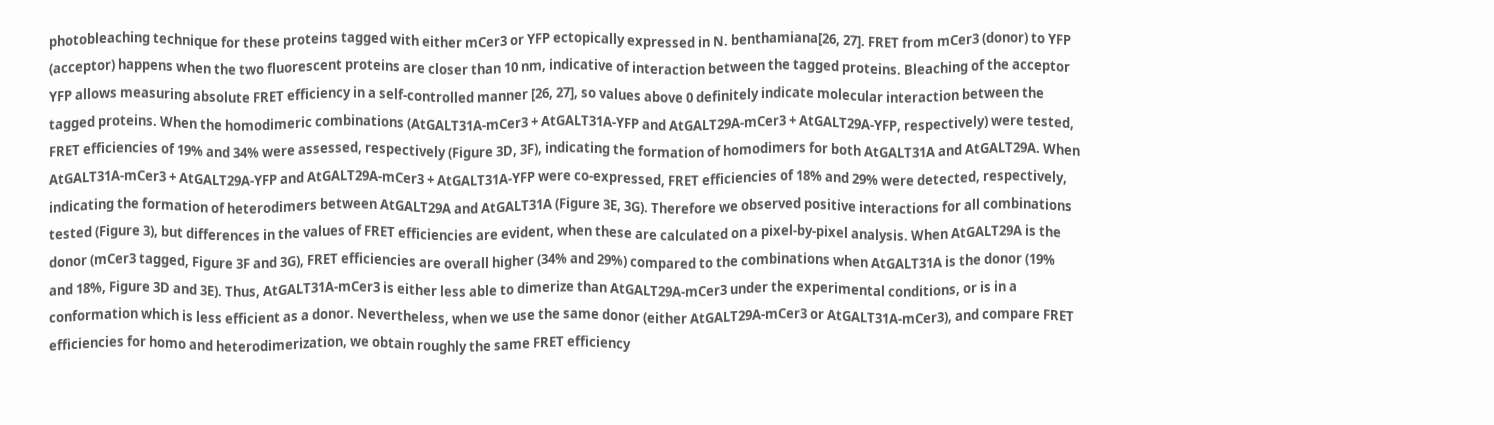photobleaching technique for these proteins tagged with either mCer3 or YFP ectopically expressed in N. benthamiana[26, 27]. FRET from mCer3 (donor) to YFP (acceptor) happens when the two fluorescent proteins are closer than 10 nm, indicative of interaction between the tagged proteins. Bleaching of the acceptor YFP allows measuring absolute FRET efficiency in a self-controlled manner [26, 27], so values above 0 definitely indicate molecular interaction between the tagged proteins. When the homodimeric combinations (AtGALT31A-mCer3 + AtGALT31A-YFP and AtGALT29A-mCer3 + AtGALT29A-YFP, respectively) were tested, FRET efficiencies of 19% and 34% were assessed, respectively (Figure 3D, 3F), indicating the formation of homodimers for both AtGALT31A and AtGALT29A. When AtGALT31A-mCer3 + AtGALT29A-YFP and AtGALT29A-mCer3 + AtGALT31A-YFP were co-expressed, FRET efficiencies of 18% and 29% were detected, respectively, indicating the formation of heterodimers between AtGALT29A and AtGALT31A (Figure 3E, 3G). Therefore we observed positive interactions for all combinations tested (Figure 3), but differences in the values of FRET efficiencies are evident, when these are calculated on a pixel-by-pixel analysis. When AtGALT29A is the donor (mCer3 tagged, Figure 3F and 3G), FRET efficiencies are overall higher (34% and 29%) compared to the combinations when AtGALT31A is the donor (19% and 18%, Figure 3D and 3E). Thus, AtGALT31A-mCer3 is either less able to dimerize than AtGALT29A-mCer3 under the experimental conditions, or is in a conformation which is less efficient as a donor. Nevertheless, when we use the same donor (either AtGALT29A-mCer3 or AtGALT31A-mCer3), and compare FRET efficiencies for homo and heterodimerization, we obtain roughly the same FRET efficiency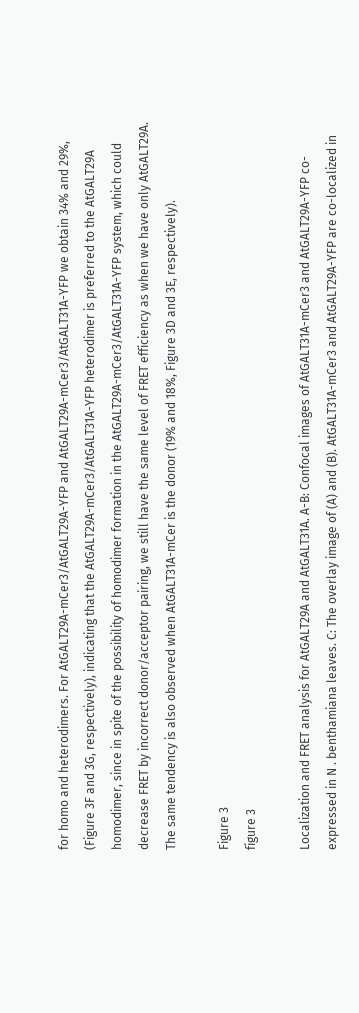for homo and heterodimers. For AtGALT29A-mCer3/AtGALT29A-YFP and AtGALT29A-mCer3/AtGALT31A-YFP we obtain 34% and 29%, (Figure 3F and 3G, respectively), indicating that the AtGALT29A-mCer3/AtGALT31A-YFP heterodimer is preferred to the AtGALT29A homodimer, since in spite of the possibility of homodimer formation in the AtGALT29A-mCer3/AtGALT31A-YFP system, which could decrease FRET by incorrect donor/acceptor pairing, we still have the same level of FRET efficiency as when we have only AtGALT29A. The same tendency is also observed when AtGALT31A-mCer is the donor (19% and 18%, Figure 3D and 3E, respectively).

Figure 3
figure 3

Localization and FRET analysis for AtGALT29A and AtGALT31A. A-B: Confocal images of AtGALT31A-mCer3 and AtGALT29A-YFP co-expressed in N . benthamiana leaves. C: The overlay image of (A) and (B). AtGALT31A-mCer3 and AtGALT29A-YFP are co-localized in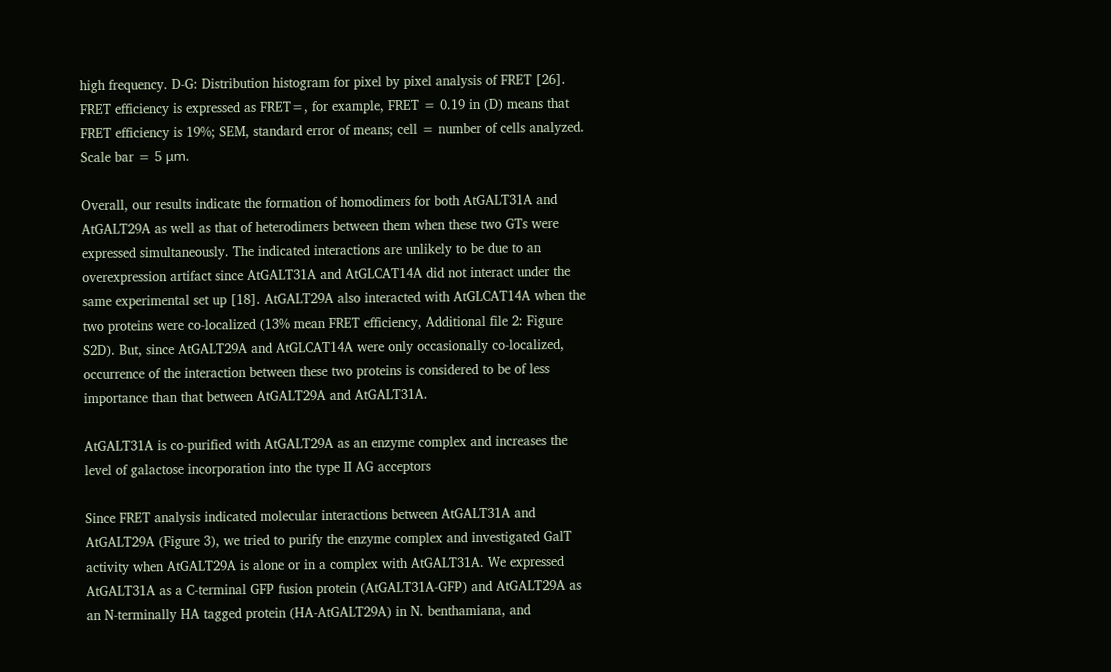high frequency. D-G: Distribution histogram for pixel by pixel analysis of FRET [26]. FRET efficiency is expressed as FRET=, for example, FRET = 0.19 in (D) means that FRET efficiency is 19%; SEM, standard error of means; cell = number of cells analyzed. Scale bar = 5 μm.

Overall, our results indicate the formation of homodimers for both AtGALT31A and AtGALT29A as well as that of heterodimers between them when these two GTs were expressed simultaneously. The indicated interactions are unlikely to be due to an overexpression artifact since AtGALT31A and AtGLCAT14A did not interact under the same experimental set up [18]. AtGALT29A also interacted with AtGLCAT14A when the two proteins were co-localized (13% mean FRET efficiency, Additional file 2: Figure S2D). But, since AtGALT29A and AtGLCAT14A were only occasionally co-localized, occurrence of the interaction between these two proteins is considered to be of less importance than that between AtGALT29A and AtGALT31A.

AtGALT31A is co-purified with AtGALT29A as an enzyme complex and increases the level of galactose incorporation into the type II AG acceptors

Since FRET analysis indicated molecular interactions between AtGALT31A and AtGALT29A (Figure 3), we tried to purify the enzyme complex and investigated GalT activity when AtGALT29A is alone or in a complex with AtGALT31A. We expressed AtGALT31A as a C-terminal GFP fusion protein (AtGALT31A-GFP) and AtGALT29A as an N-terminally HA tagged protein (HA-AtGALT29A) in N. benthamiana, and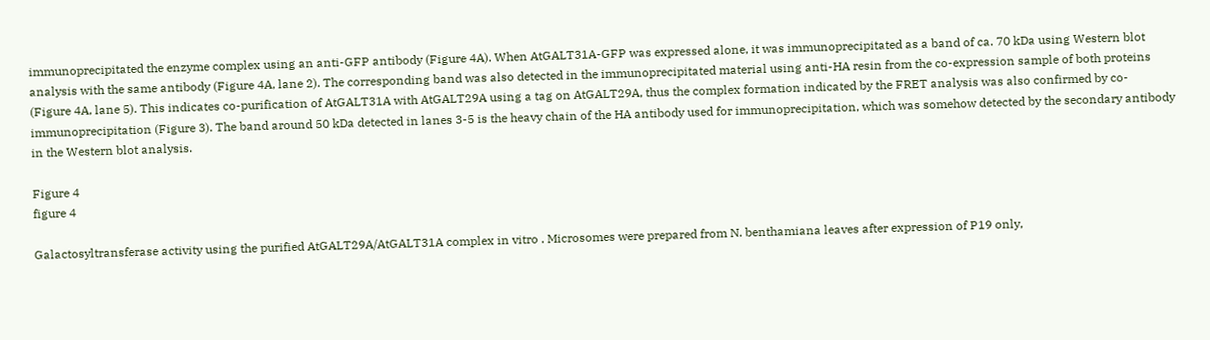immunoprecipitated the enzyme complex using an anti-GFP antibody (Figure 4A). When AtGALT31A-GFP was expressed alone, it was immunoprecipitated as a band of ca. 70 kDa using Western blot analysis with the same antibody (Figure 4A, lane 2). The corresponding band was also detected in the immunoprecipitated material using anti-HA resin from the co-expression sample of both proteins (Figure 4A, lane 5). This indicates co-purification of AtGALT31A with AtGALT29A using a tag on AtGALT29A, thus the complex formation indicated by the FRET analysis was also confirmed by co-immunoprecipitation (Figure 3). The band around 50 kDa detected in lanes 3-5 is the heavy chain of the HA antibody used for immunoprecipitation, which was somehow detected by the secondary antibody in the Western blot analysis.

Figure 4
figure 4

Galactosyltransferase activity using the purified AtGALT29A/AtGALT31A complex in vitro . Microsomes were prepared from N. benthamiana leaves after expression of P19 only,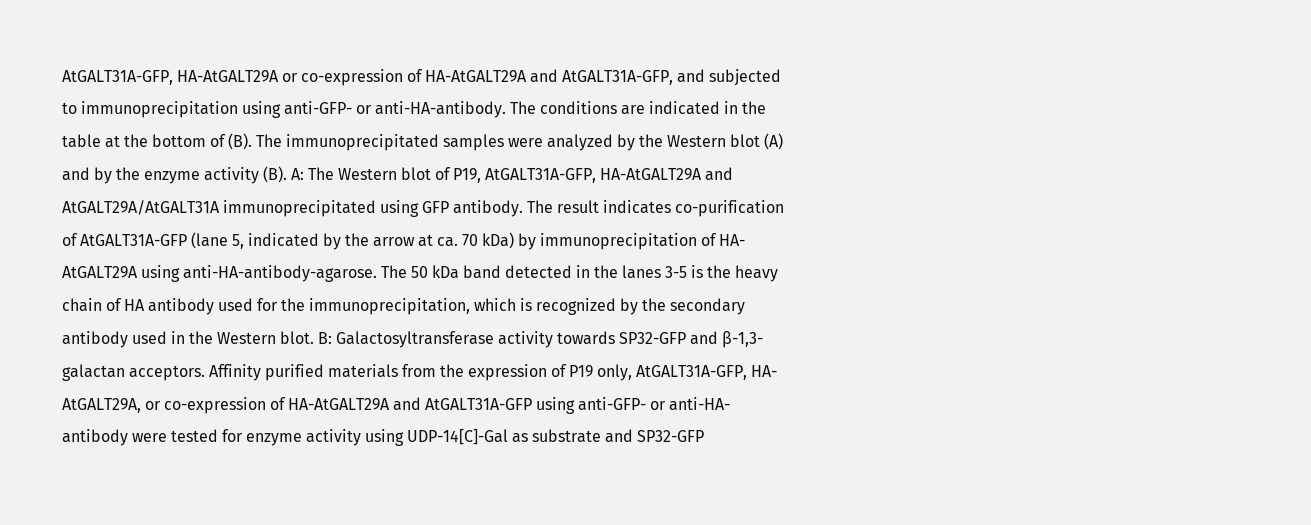AtGALT31A-GFP, HA-AtGALT29A or co-expression of HA-AtGALT29A and AtGALT31A-GFP, and subjected to immunoprecipitation using anti-GFP- or anti-HA-antibody. The conditions are indicated in the table at the bottom of (B). The immunoprecipitated samples were analyzed by the Western blot (A) and by the enzyme activity (B). A: The Western blot of P19, AtGALT31A-GFP, HA-AtGALT29A and AtGALT29A/AtGALT31A immunoprecipitated using GFP antibody. The result indicates co-purification of AtGALT31A-GFP (lane 5, indicated by the arrow at ca. 70 kDa) by immunoprecipitation of HA-AtGALT29A using anti-HA-antibody-agarose. The 50 kDa band detected in the lanes 3-5 is the heavy chain of HA antibody used for the immunoprecipitation, which is recognized by the secondary antibody used in the Western blot. B: Galactosyltransferase activity towards SP32-GFP and β-1,3-galactan acceptors. Affinity purified materials from the expression of P19 only, AtGALT31A-GFP, HA-AtGALT29A, or co-expression of HA-AtGALT29A and AtGALT31A-GFP using anti-GFP- or anti-HA-antibody were tested for enzyme activity using UDP-14[C]-Gal as substrate and SP32-GFP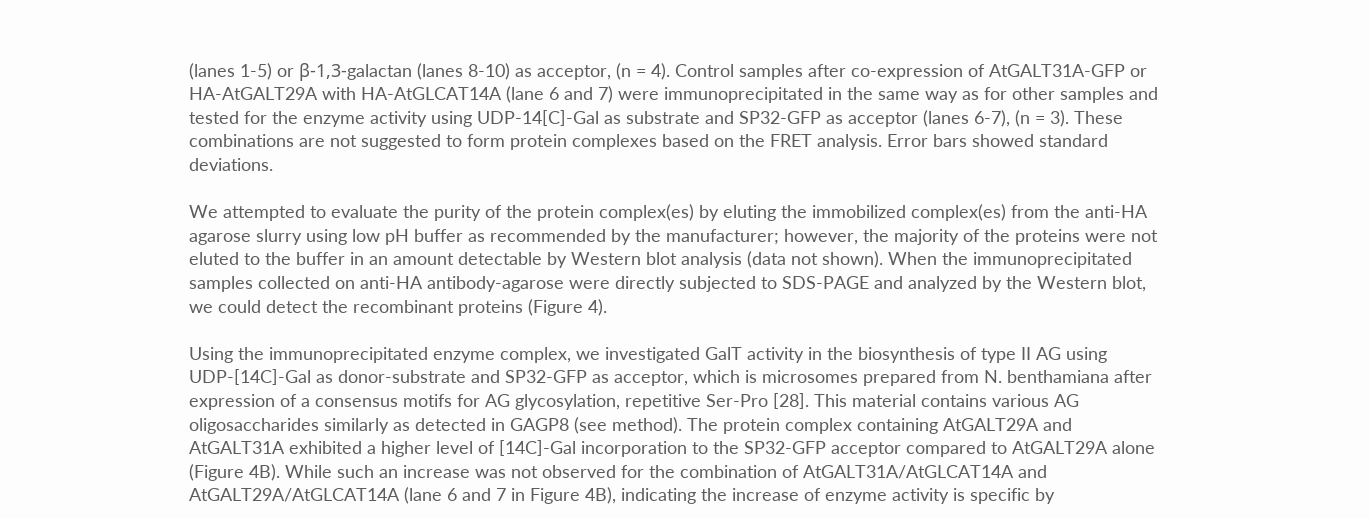(lanes 1-5) or β-1,3-galactan (lanes 8-10) as acceptor, (n = 4). Control samples after co-expression of AtGALT31A-GFP or HA-AtGALT29A with HA-AtGLCAT14A (lane 6 and 7) were immunoprecipitated in the same way as for other samples and tested for the enzyme activity using UDP-14[C]-Gal as substrate and SP32-GFP as acceptor (lanes 6-7), (n = 3). These combinations are not suggested to form protein complexes based on the FRET analysis. Error bars showed standard deviations.

We attempted to evaluate the purity of the protein complex(es) by eluting the immobilized complex(es) from the anti-HA agarose slurry using low pH buffer as recommended by the manufacturer; however, the majority of the proteins were not eluted to the buffer in an amount detectable by Western blot analysis (data not shown). When the immunoprecipitated samples collected on anti-HA antibody-agarose were directly subjected to SDS-PAGE and analyzed by the Western blot, we could detect the recombinant proteins (Figure 4).

Using the immunoprecipitated enzyme complex, we investigated GalT activity in the biosynthesis of type II AG using UDP-[14C]-Gal as donor-substrate and SP32-GFP as acceptor, which is microsomes prepared from N. benthamiana after expression of a consensus motifs for AG glycosylation, repetitive Ser-Pro [28]. This material contains various AG oligosaccharides similarly as detected in GAGP8 (see method). The protein complex containing AtGALT29A and AtGALT31A exhibited a higher level of [14C]-Gal incorporation to the SP32-GFP acceptor compared to AtGALT29A alone (Figure 4B). While such an increase was not observed for the combination of AtGALT31A/AtGLCAT14A and AtGALT29A/AtGLCAT14A (lane 6 and 7 in Figure 4B), indicating the increase of enzyme activity is specific by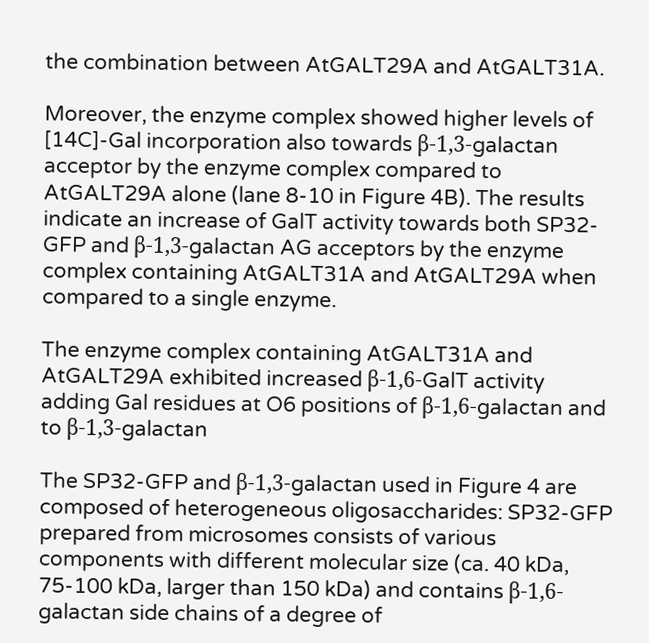the combination between AtGALT29A and AtGALT31A.

Moreover, the enzyme complex showed higher levels of [14C]-Gal incorporation also towards β-1,3-galactan acceptor by the enzyme complex compared to AtGALT29A alone (lane 8-10 in Figure 4B). The results indicate an increase of GalT activity towards both SP32-GFP and β-1,3-galactan AG acceptors by the enzyme complex containing AtGALT31A and AtGALT29A when compared to a single enzyme.

The enzyme complex containing AtGALT31A and AtGALT29A exhibited increased β-1,6-GalT activity adding Gal residues at O6 positions of β-1,6-galactan and to β-1,3-galactan

The SP32-GFP and β-1,3-galactan used in Figure 4 are composed of heterogeneous oligosaccharides: SP32-GFP prepared from microsomes consists of various components with different molecular size (ca. 40 kDa, 75-100 kDa, larger than 150 kDa) and contains β-1,6-galactan side chains of a degree of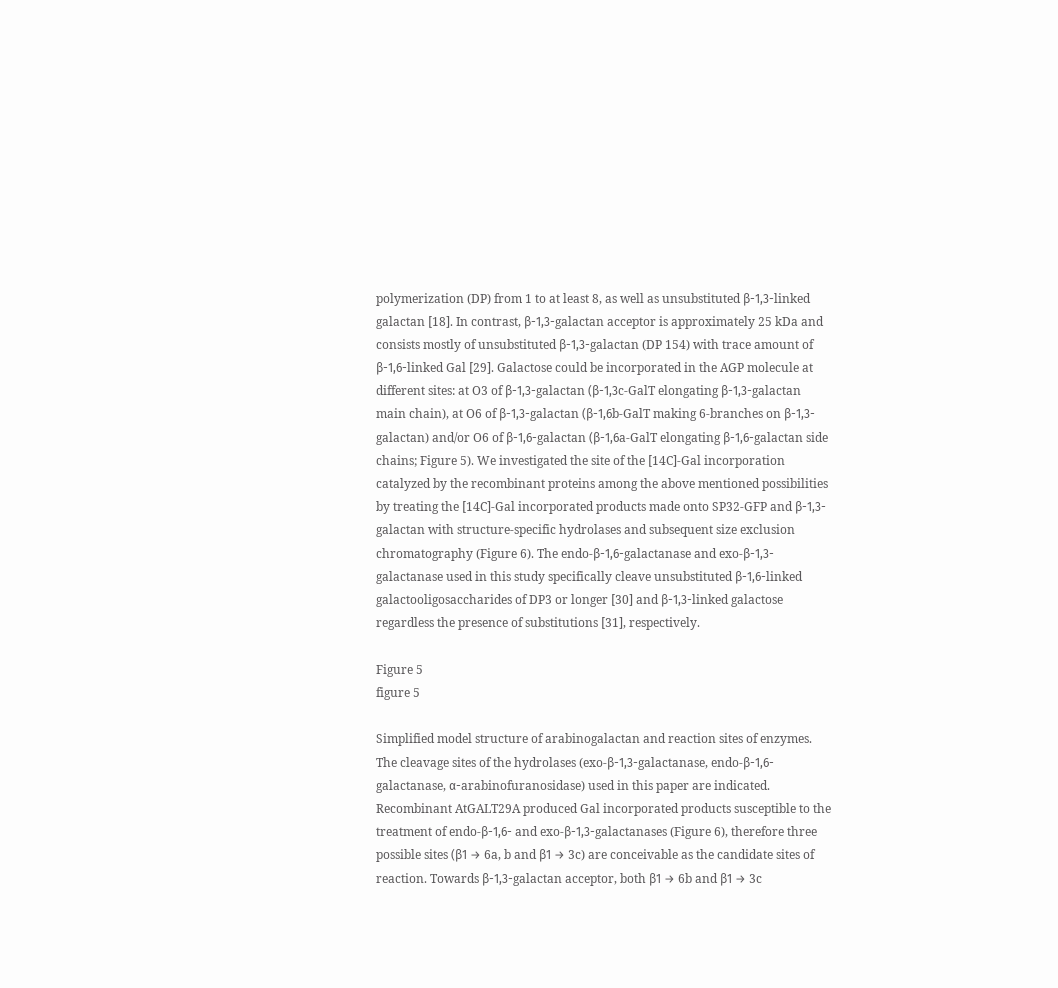polymerization (DP) from 1 to at least 8, as well as unsubstituted β-1,3-linked galactan [18]. In contrast, β-1,3-galactan acceptor is approximately 25 kDa and consists mostly of unsubstituted β-1,3-galactan (DP 154) with trace amount of β-1,6-linked Gal [29]. Galactose could be incorporated in the AGP molecule at different sites: at O3 of β-1,3-galactan (β-1,3c-GalT elongating β-1,3-galactan main chain), at O6 of β-1,3-galactan (β-1,6b-GalT making 6-branches on β-1,3-galactan) and/or O6 of β-1,6-galactan (β-1,6a-GalT elongating β-1,6-galactan side chains; Figure 5). We investigated the site of the [14C]-Gal incorporation catalyzed by the recombinant proteins among the above mentioned possibilities by treating the [14C]-Gal incorporated products made onto SP32-GFP and β-1,3-galactan with structure-specific hydrolases and subsequent size exclusion chromatography (Figure 6). The endo-β-1,6-galactanase and exo-β-1,3-galactanase used in this study specifically cleave unsubstituted β-1,6-linked galactooligosaccharides of DP3 or longer [30] and β-1,3-linked galactose regardless the presence of substitutions [31], respectively.

Figure 5
figure 5

Simplified model structure of arabinogalactan and reaction sites of enzymes. The cleavage sites of the hydrolases (exo-β-1,3-galactanase, endo-β-1,6-galactanase, α-arabinofuranosidase) used in this paper are indicated. Recombinant AtGALT29A produced Gal incorporated products susceptible to the treatment of endo-β-1,6- and exo-β-1,3-galactanases (Figure 6), therefore three possible sites (β1 → 6a, b and β1 → 3c) are conceivable as the candidate sites of reaction. Towards β-1,3-galactan acceptor, both β1 → 6b and β1 → 3c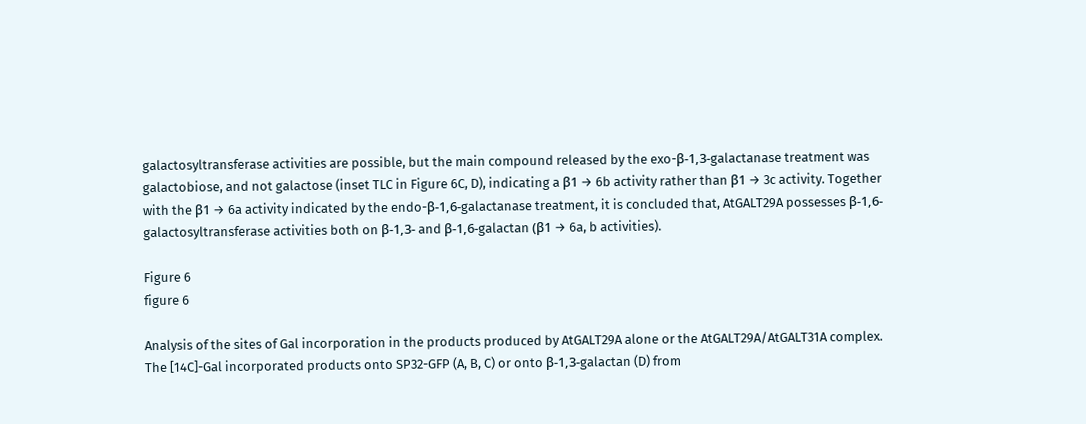galactosyltransferase activities are possible, but the main compound released by the exo-β-1,3-galactanase treatment was galactobiose, and not galactose (inset TLC in Figure 6C, D), indicating a β1 → 6b activity rather than β1 → 3c activity. Together with the β1 → 6a activity indicated by the endo-β-1,6-galactanase treatment, it is concluded that, AtGALT29A possesses β-1,6-galactosyltransferase activities both on β-1,3- and β-1,6-galactan (β1 → 6a, b activities).

Figure 6
figure 6

Analysis of the sites of Gal incorporation in the products produced by AtGALT29A alone or the AtGALT29A/AtGALT31A complex. The [14C]-Gal incorporated products onto SP32-GFP (A, B, C) or onto β-1,3-galactan (D) from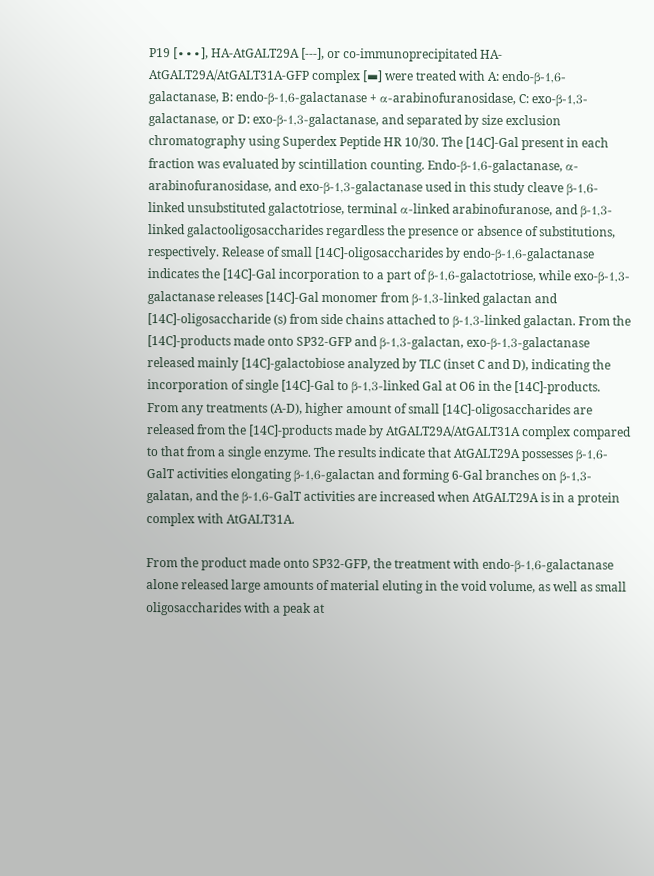P19 [∙∙∙], HA-AtGALT29A [---], or co-immunoprecipitated HA-AtGALT29A/AtGALT31A-GFP complex [▬] were treated with A: endo-β-1,6-galactanase, B: endo-β-1,6-galactanase + α-arabinofuranosidase, C: exo-β-1,3-galactanase, or D: exo-β-1,3-galactanase, and separated by size exclusion chromatography using Superdex Peptide HR 10/30. The [14C]-Gal present in each fraction was evaluated by scintillation counting. Endo-β-1,6-galactanase, α-arabinofuranosidase, and exo-β-1,3-galactanase used in this study cleave β-1,6-linked unsubstituted galactotriose, terminal α-linked arabinofuranose, and β-1,3-linked galactooligosaccharides regardless the presence or absence of substitutions, respectively. Release of small [14C]-oligosaccharides by endo-β-1,6-galactanase indicates the [14C]-Gal incorporation to a part of β-1,6-galactotriose, while exo-β-1,3-galactanase releases [14C]-Gal monomer from β-1,3-linked galactan and [14C]-oligosaccharide (s) from side chains attached to β-1,3-linked galactan. From the [14C]-products made onto SP32-GFP and β-1,3-galactan, exo-β-1,3-galactanase released mainly [14C]-galactobiose analyzed by TLC (inset C and D), indicating the incorporation of single [14C]-Gal to β-1,3-linked Gal at O6 in the [14C]-products. From any treatments (A-D), higher amount of small [14C]-oligosaccharides are released from the [14C]-products made by AtGALT29A/AtGALT31A complex compared to that from a single enzyme. The results indicate that AtGALT29A possesses β-1,6-GalT activities elongating β-1,6-galactan and forming 6-Gal branches on β-1,3-galatan, and the β-1,6-GalT activities are increased when AtGALT29A is in a protein complex with AtGALT31A.

From the product made onto SP32-GFP, the treatment with endo-β-1,6-galactanase alone released large amounts of material eluting in the void volume, as well as small oligosaccharides with a peak at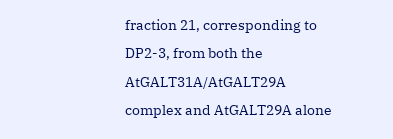fraction 21, corresponding to DP2-3, from both the AtGALT31A/AtGALT29A complex and AtGALT29A alone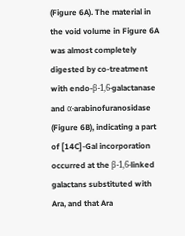(Figure 6A). The material in the void volume in Figure 6A was almost completely digested by co-treatment with endo-β-1,6-galactanase and α-arabinofuranosidase (Figure 6B), indicating a part of [14C]-Gal incorporation occurred at the β-1,6-linked galactans substituted with Ara, and that Ara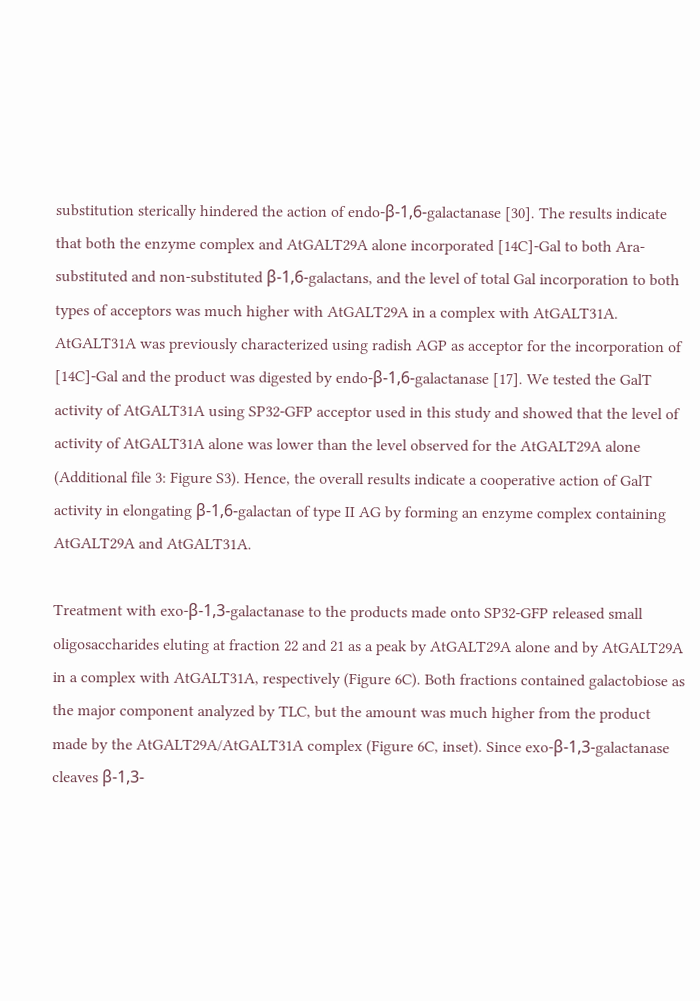substitution sterically hindered the action of endo-β-1,6-galactanase [30]. The results indicate that both the enzyme complex and AtGALT29A alone incorporated [14C]-Gal to both Ara-substituted and non-substituted β-1,6-galactans, and the level of total Gal incorporation to both types of acceptors was much higher with AtGALT29A in a complex with AtGALT31A. AtGALT31A was previously characterized using radish AGP as acceptor for the incorporation of [14C]-Gal and the product was digested by endo-β-1,6-galactanase [17]. We tested the GalT activity of AtGALT31A using SP32-GFP acceptor used in this study and showed that the level of activity of AtGALT31A alone was lower than the level observed for the AtGALT29A alone (Additional file 3: Figure S3). Hence, the overall results indicate a cooperative action of GalT activity in elongating β-1,6-galactan of type II AG by forming an enzyme complex containing AtGALT29A and AtGALT31A.

Treatment with exo-β-1,3-galactanase to the products made onto SP32-GFP released small oligosaccharides eluting at fraction 22 and 21 as a peak by AtGALT29A alone and by AtGALT29A in a complex with AtGALT31A, respectively (Figure 6C). Both fractions contained galactobiose as the major component analyzed by TLC, but the amount was much higher from the product made by the AtGALT29A/AtGALT31A complex (Figure 6C, inset). Since exo-β-1,3-galactanase cleaves β-1,3-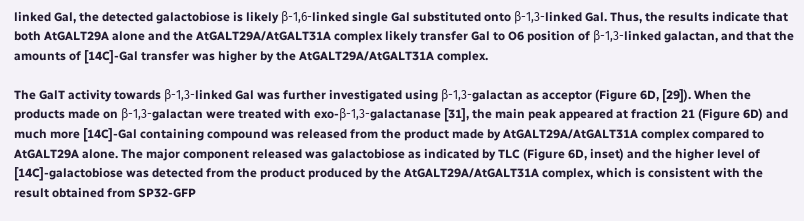linked Gal, the detected galactobiose is likely β-1,6-linked single Gal substituted onto β-1,3-linked Gal. Thus, the results indicate that both AtGALT29A alone and the AtGALT29A/AtGALT31A complex likely transfer Gal to O6 position of β-1,3-linked galactan, and that the amounts of [14C]-Gal transfer was higher by the AtGALT29A/AtGALT31A complex.

The GalT activity towards β-1,3-linked Gal was further investigated using β-1,3-galactan as acceptor (Figure 6D, [29]). When the products made on β-1,3-galactan were treated with exo-β-1,3-galactanase [31], the main peak appeared at fraction 21 (Figure 6D) and much more [14C]-Gal containing compound was released from the product made by AtGALT29A/AtGALT31A complex compared to AtGALT29A alone. The major component released was galactobiose as indicated by TLC (Figure 6D, inset) and the higher level of [14C]-galactobiose was detected from the product produced by the AtGALT29A/AtGALT31A complex, which is consistent with the result obtained from SP32-GFP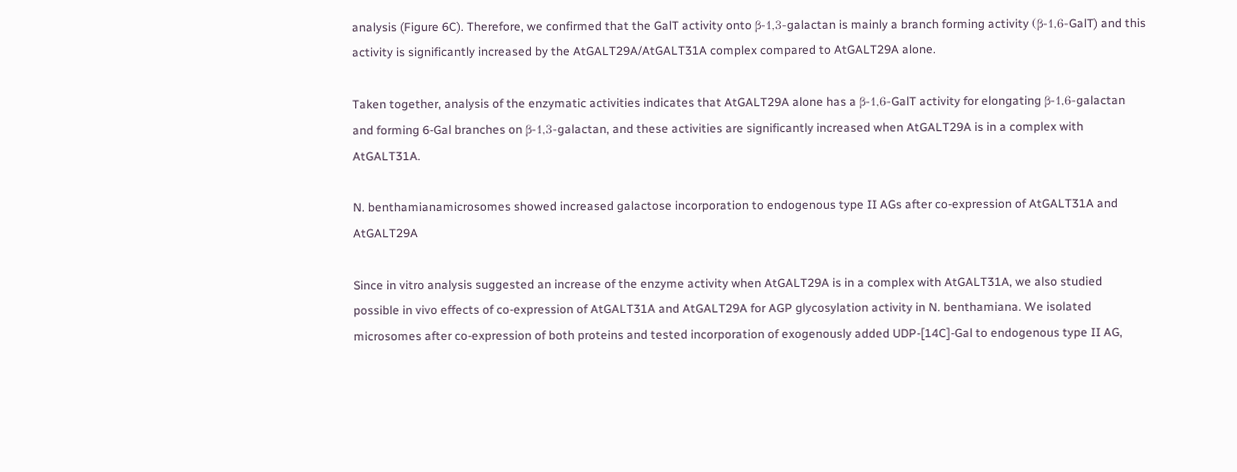analysis (Figure 6C). Therefore, we confirmed that the GalT activity onto β-1,3-galactan is mainly a branch forming activity (β-1,6-GalT) and this activity is significantly increased by the AtGALT29A/AtGALT31A complex compared to AtGALT29A alone.

Taken together, analysis of the enzymatic activities indicates that AtGALT29A alone has a β-1,6-GalT activity for elongating β-1,6-galactan and forming 6-Gal branches on β-1,3-galactan, and these activities are significantly increased when AtGALT29A is in a complex with AtGALT31A.

N. benthamianamicrosomes showed increased galactose incorporation to endogenous type II AGs after co-expression of AtGALT31A and AtGALT29A

Since in vitro analysis suggested an increase of the enzyme activity when AtGALT29A is in a complex with AtGALT31A, we also studied possible in vivo effects of co-expression of AtGALT31A and AtGALT29A for AGP glycosylation activity in N. benthamiana. We isolated microsomes after co-expression of both proteins and tested incorporation of exogenously added UDP-[14C]-Gal to endogenous type II AG,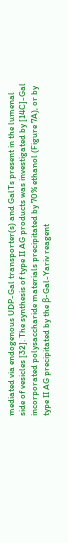mediated via endogenous UDP-Gal transporter(s) and GalTs present in the lumenal side of vesicles [32]. The synthesis of type II AG products was investigated by [14C]-Gal incorporated polysaccharide materials precipitated by 70% ethanol (Figure 7A), or by type II AG precipitated by the β-Gal-Yariv reagent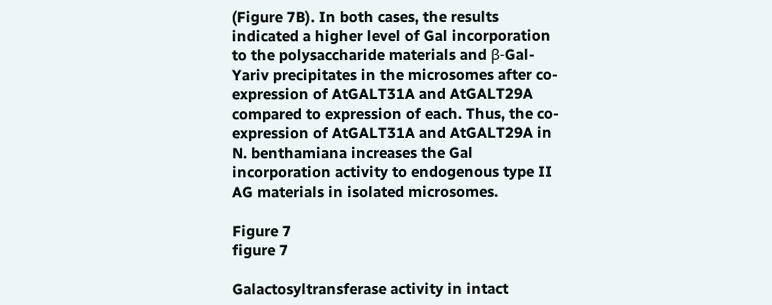(Figure 7B). In both cases, the results indicated a higher level of Gal incorporation to the polysaccharide materials and β-Gal-Yariv precipitates in the microsomes after co-expression of AtGALT31A and AtGALT29A compared to expression of each. Thus, the co-expression of AtGALT31A and AtGALT29A in N. benthamiana increases the Gal incorporation activity to endogenous type II AG materials in isolated microsomes.

Figure 7
figure 7

Galactosyltransferase activity in intact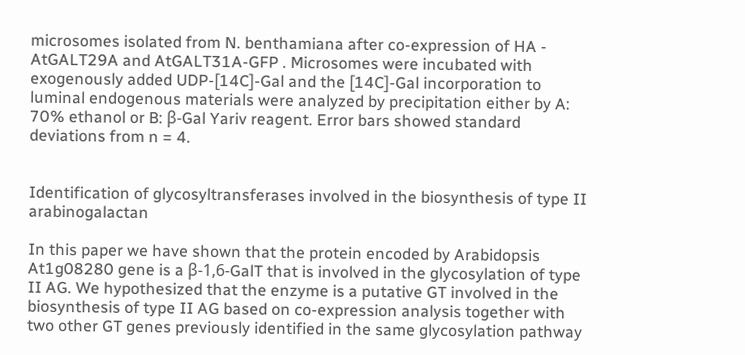microsomes isolated from N. benthamiana after co-expression of HA - AtGALT29A and AtGALT31A-GFP . Microsomes were incubated with exogenously added UDP-[14C]-Gal and the [14C]-Gal incorporation to luminal endogenous materials were analyzed by precipitation either by A: 70% ethanol or B: β-Gal Yariv reagent. Error bars showed standard deviations from n = 4.


Identification of glycosyltransferases involved in the biosynthesis of type II arabinogalactan

In this paper we have shown that the protein encoded by Arabidopsis At1g08280 gene is a β-1,6-GalT that is involved in the glycosylation of type II AG. We hypothesized that the enzyme is a putative GT involved in the biosynthesis of type II AG based on co-expression analysis together with two other GT genes previously identified in the same glycosylation pathway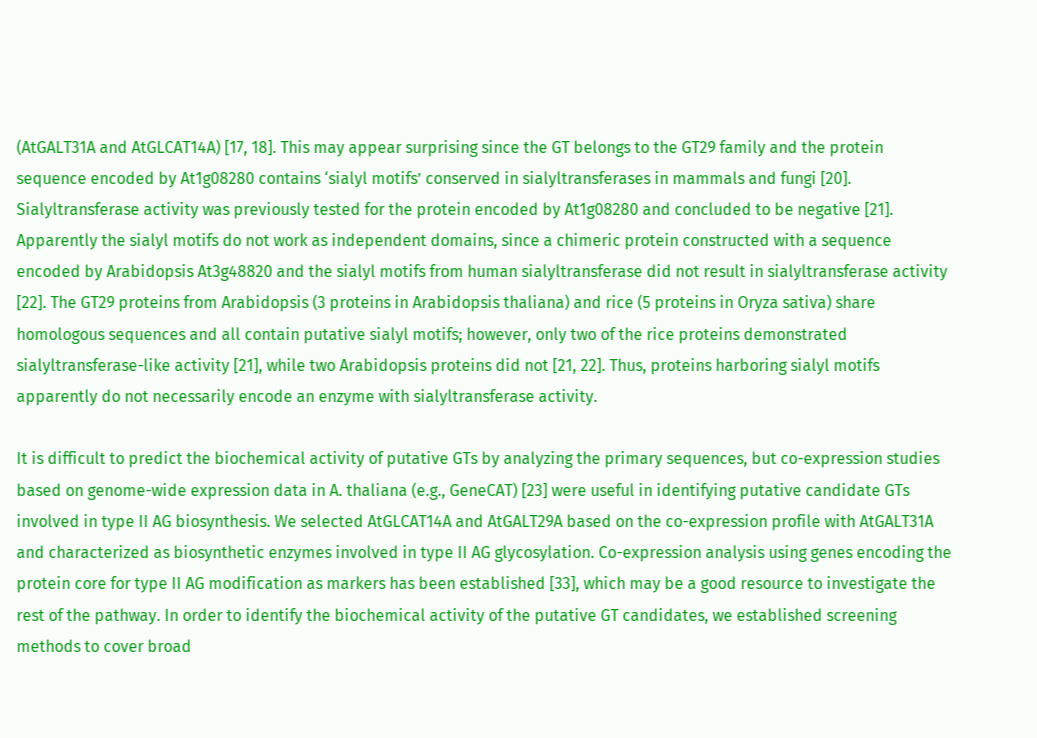(AtGALT31A and AtGLCAT14A) [17, 18]. This may appear surprising since the GT belongs to the GT29 family and the protein sequence encoded by At1g08280 contains ‘sialyl motifs’ conserved in sialyltransferases in mammals and fungi [20]. Sialyltransferase activity was previously tested for the protein encoded by At1g08280 and concluded to be negative [21]. Apparently the sialyl motifs do not work as independent domains, since a chimeric protein constructed with a sequence encoded by Arabidopsis At3g48820 and the sialyl motifs from human sialyltransferase did not result in sialyltransferase activity [22]. The GT29 proteins from Arabidopsis (3 proteins in Arabidopsis thaliana) and rice (5 proteins in Oryza sativa) share homologous sequences and all contain putative sialyl motifs; however, only two of the rice proteins demonstrated sialyltransferase-like activity [21], while two Arabidopsis proteins did not [21, 22]. Thus, proteins harboring sialyl motifs apparently do not necessarily encode an enzyme with sialyltransferase activity.

It is difficult to predict the biochemical activity of putative GTs by analyzing the primary sequences, but co-expression studies based on genome-wide expression data in A. thaliana (e.g., GeneCAT) [23] were useful in identifying putative candidate GTs involved in type II AG biosynthesis. We selected AtGLCAT14A and AtGALT29A based on the co-expression profile with AtGALT31A and characterized as biosynthetic enzymes involved in type II AG glycosylation. Co-expression analysis using genes encoding the protein core for type II AG modification as markers has been established [33], which may be a good resource to investigate the rest of the pathway. In order to identify the biochemical activity of the putative GT candidates, we established screening methods to cover broad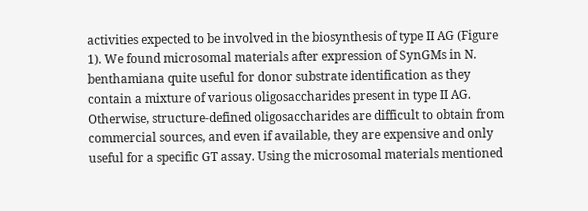activities expected to be involved in the biosynthesis of type II AG (Figure 1). We found microsomal materials after expression of SynGMs in N. benthamiana quite useful for donor substrate identification as they contain a mixture of various oligosaccharides present in type II AG. Otherwise, structure-defined oligosaccharides are difficult to obtain from commercial sources, and even if available, they are expensive and only useful for a specific GT assay. Using the microsomal materials mentioned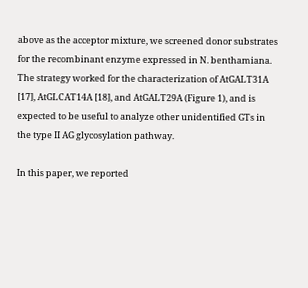above as the acceptor mixture, we screened donor substrates for the recombinant enzyme expressed in N. benthamiana. The strategy worked for the characterization of AtGALT31A [17], AtGLCAT14A [18], and AtGALT29A (Figure 1), and is expected to be useful to analyze other unidentified GTs in the type II AG glycosylation pathway.

In this paper, we reported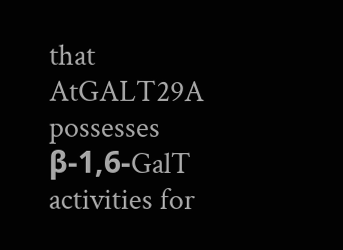that AtGALT29A possesses β-1,6-GalT activities for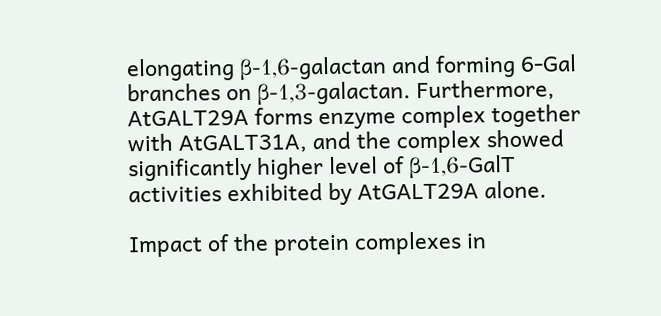elongating β-1,6-galactan and forming 6-Gal branches on β-1,3-galactan. Furthermore, AtGALT29A forms enzyme complex together with AtGALT31A, and the complex showed significantly higher level of β-1,6-GalT activities exhibited by AtGALT29A alone.

Impact of the protein complexes in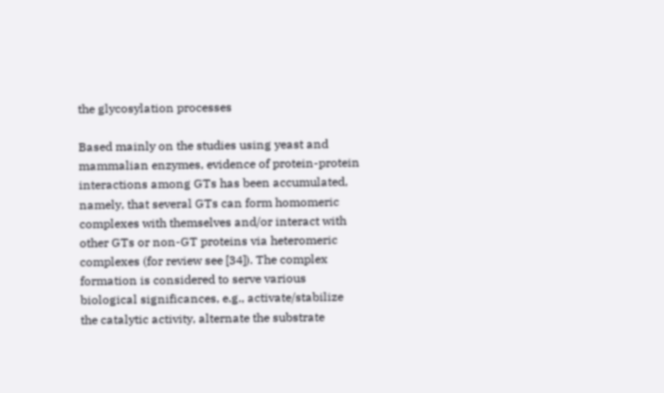the glycosylation processes

Based mainly on the studies using yeast and mammalian enzymes, evidence of protein-protein interactions among GTs has been accumulated, namely, that several GTs can form homomeric complexes with themselves and/or interact with other GTs or non-GT proteins via heteromeric complexes (for review see [34]). The complex formation is considered to serve various biological significances, e.g., activate/stabilize the catalytic activity, alternate the substrate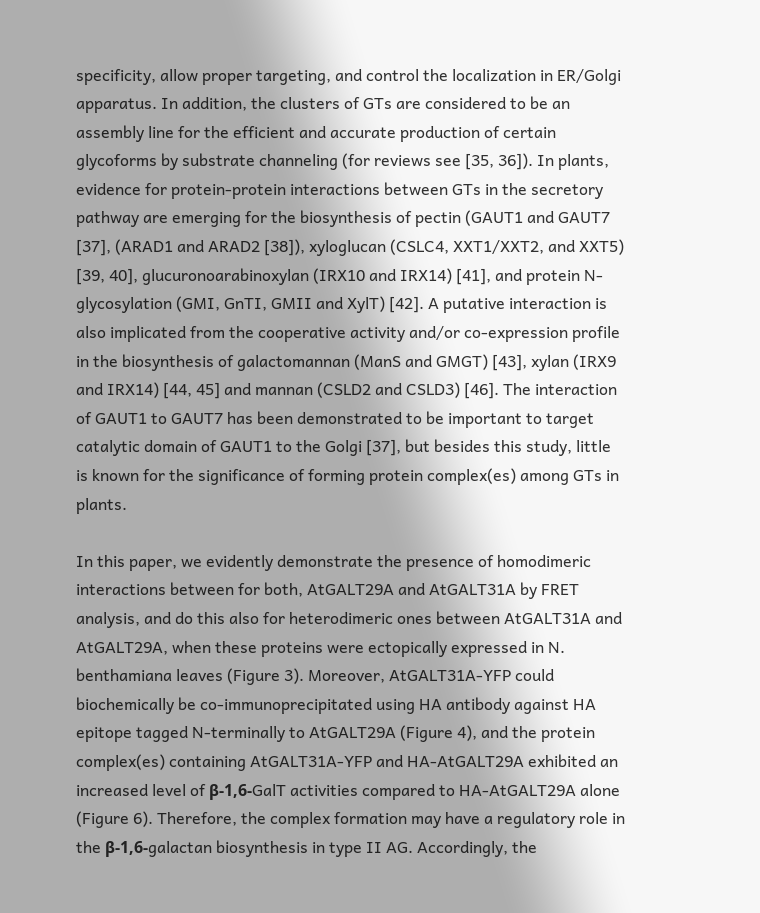specificity, allow proper targeting, and control the localization in ER/Golgi apparatus. In addition, the clusters of GTs are considered to be an assembly line for the efficient and accurate production of certain glycoforms by substrate channeling (for reviews see [35, 36]). In plants, evidence for protein-protein interactions between GTs in the secretory pathway are emerging for the biosynthesis of pectin (GAUT1 and GAUT7 [37], (ARAD1 and ARAD2 [38]), xyloglucan (CSLC4, XXT1/XXT2, and XXT5) [39, 40], glucuronoarabinoxylan (IRX10 and IRX14) [41], and protein N-glycosylation (GMI, GnTI, GMII and XylT) [42]. A putative interaction is also implicated from the cooperative activity and/or co-expression profile in the biosynthesis of galactomannan (ManS and GMGT) [43], xylan (IRX9 and IRX14) [44, 45] and mannan (CSLD2 and CSLD3) [46]. The interaction of GAUT1 to GAUT7 has been demonstrated to be important to target catalytic domain of GAUT1 to the Golgi [37], but besides this study, little is known for the significance of forming protein complex(es) among GTs in plants.

In this paper, we evidently demonstrate the presence of homodimeric interactions between for both, AtGALT29A and AtGALT31A by FRET analysis, and do this also for heterodimeric ones between AtGALT31A and AtGALT29A, when these proteins were ectopically expressed in N. benthamiana leaves (Figure 3). Moreover, AtGALT31A-YFP could biochemically be co-immunoprecipitated using HA antibody against HA epitope tagged N-terminally to AtGALT29A (Figure 4), and the protein complex(es) containing AtGALT31A-YFP and HA-AtGALT29A exhibited an increased level of β-1,6-GalT activities compared to HA-AtGALT29A alone (Figure 6). Therefore, the complex formation may have a regulatory role in the β-1,6-galactan biosynthesis in type II AG. Accordingly, the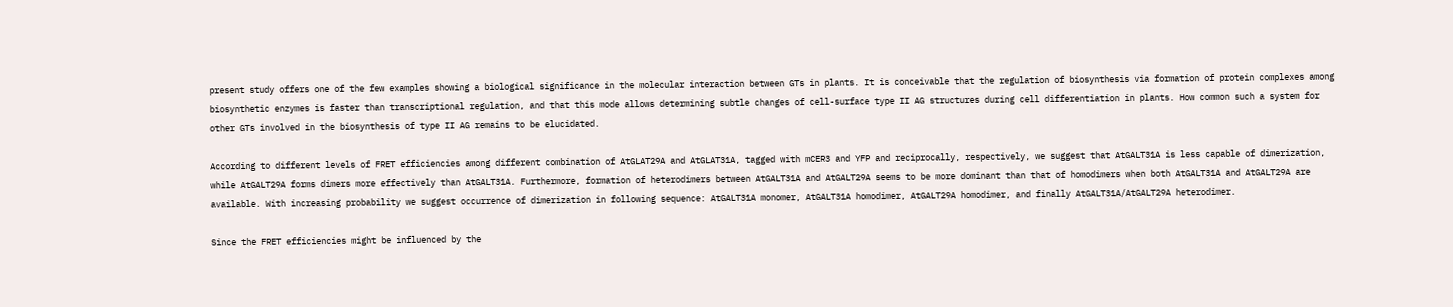present study offers one of the few examples showing a biological significance in the molecular interaction between GTs in plants. It is conceivable that the regulation of biosynthesis via formation of protein complexes among biosynthetic enzymes is faster than transcriptional regulation, and that this mode allows determining subtle changes of cell-surface type II AG structures during cell differentiation in plants. How common such a system for other GTs involved in the biosynthesis of type II AG remains to be elucidated.

According to different levels of FRET efficiencies among different combination of AtGLAT29A and AtGLAT31A, tagged with mCER3 and YFP and reciprocally, respectively, we suggest that AtGALT31A is less capable of dimerization, while AtGALT29A forms dimers more effectively than AtGALT31A. Furthermore, formation of heterodimers between AtGALT31A and AtGALT29A seems to be more dominant than that of homodimers when both AtGALT31A and AtGALT29A are available. With increasing probability we suggest occurrence of dimerization in following sequence: AtGALT31A monomer, AtGALT31A homodimer, AtGALT29A homodimer, and finally AtGALT31A/AtGALT29A heterodimer.

Since the FRET efficiencies might be influenced by the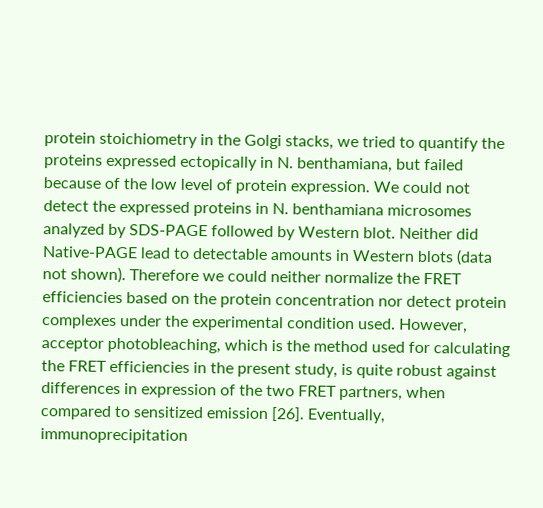protein stoichiometry in the Golgi stacks, we tried to quantify the proteins expressed ectopically in N. benthamiana, but failed because of the low level of protein expression. We could not detect the expressed proteins in N. benthamiana microsomes analyzed by SDS-PAGE followed by Western blot. Neither did Native-PAGE lead to detectable amounts in Western blots (data not shown). Therefore we could neither normalize the FRET efficiencies based on the protein concentration nor detect protein complexes under the experimental condition used. However, acceptor photobleaching, which is the method used for calculating the FRET efficiencies in the present study, is quite robust against differences in expression of the two FRET partners, when compared to sensitized emission [26]. Eventually, immunoprecipitation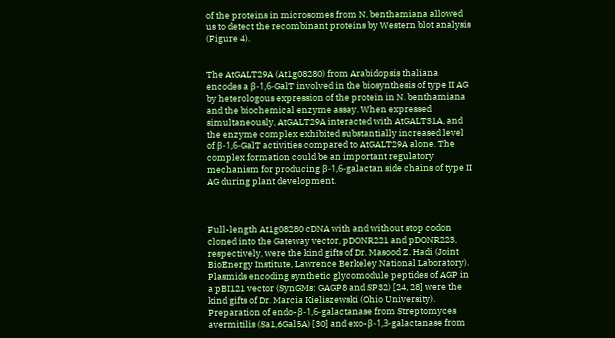of the proteins in microsomes from N. benthamiana allowed us to detect the recombinant proteins by Western blot analysis (Figure 4).


The AtGALT29A (At1g08280) from Arabidopsis thaliana encodes a β-1,6-GalT involved in the biosynthesis of type II AG by heterologous expression of the protein in N. benthamiana and the biochemical enzyme assay. When expressed simultaneously, AtGALT29A interacted with AtGALT31A, and the enzyme complex exhibited substantially increased level of β-1,6-GalT activities compared to AtGALT29A alone. The complex formation could be an important regulatory mechanism for producing β-1,6-galactan side chains of type II AG during plant development.



Full-length At1g08280 cDNA with and without stop codon cloned into the Gateway vector, pDONR221 and pDONR223, respectively, were the kind gifts of Dr. Masood Z. Hadi (Joint BioEnergy Institute, Lawrence Berkeley National Laboratory). Plasmids encoding synthetic glycomodule peptides of AGP in a pBI121 vector (SynGMs: GAGP8 and SP32) [24, 28] were the kind gifts of Dr. Marcia Kieliszewski (Ohio University). Preparation of endo-β-1,6-galactanase from Streptomyces avermitilis (Sa1,6Gal5A) [30] and exo-β-1,3-galactanase from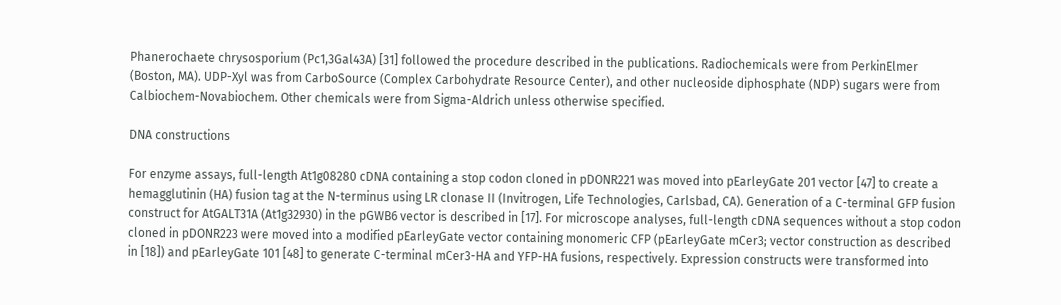Phanerochaete chrysosporium (Pc1,3Gal43A) [31] followed the procedure described in the publications. Radiochemicals were from PerkinElmer (Boston, MA). UDP-Xyl was from CarboSource (Complex Carbohydrate Resource Center), and other nucleoside diphosphate (NDP) sugars were from Calbiochem-Novabiochem. Other chemicals were from Sigma-Aldrich unless otherwise specified.

DNA constructions

For enzyme assays, full-length At1g08280 cDNA containing a stop codon cloned in pDONR221 was moved into pEarleyGate 201 vector [47] to create a hemagglutinin (HA) fusion tag at the N-terminus using LR clonase II (Invitrogen, Life Technologies, Carlsbad, CA). Generation of a C-terminal GFP fusion construct for AtGALT31A (At1g32930) in the pGWB6 vector is described in [17]. For microscope analyses, full-length cDNA sequences without a stop codon cloned in pDONR223 were moved into a modified pEarleyGate vector containing monomeric CFP (pEarleyGate mCer3; vector construction as described in [18]) and pEarleyGate 101 [48] to generate C-terminal mCer3-HA and YFP-HA fusions, respectively. Expression constructs were transformed into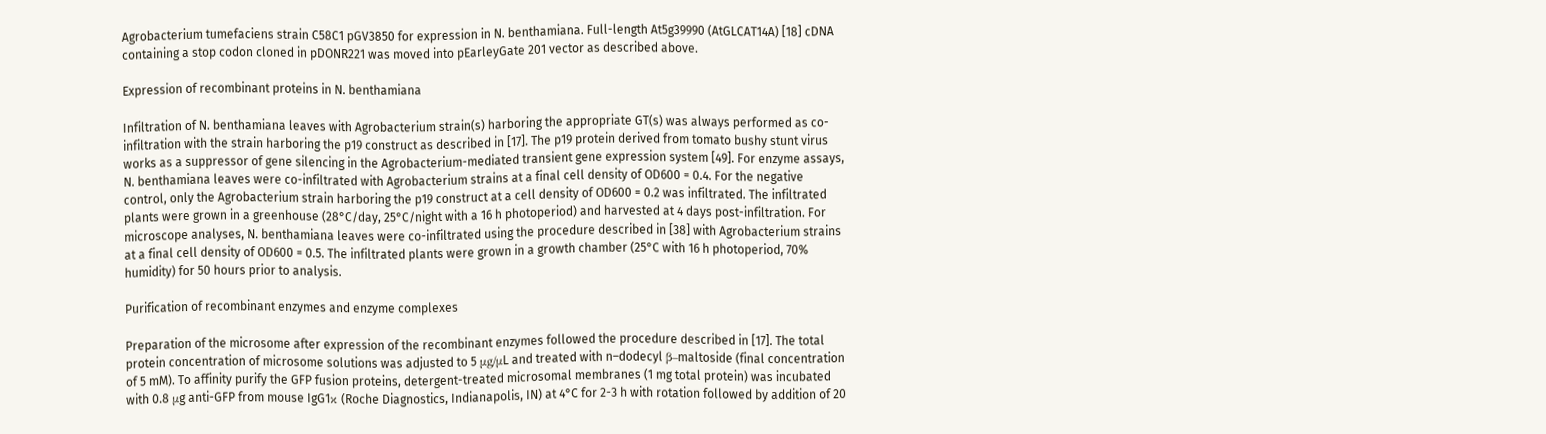Agrobacterium tumefaciens strain C58C1 pGV3850 for expression in N. benthamiana. Full-length At5g39990 (AtGLCAT14A) [18] cDNA containing a stop codon cloned in pDONR221 was moved into pEarleyGate 201 vector as described above.

Expression of recombinant proteins in N. benthamiana

Infiltration of N. benthamiana leaves with Agrobacterium strain(s) harboring the appropriate GT(s) was always performed as co-infiltration with the strain harboring the p19 construct as described in [17]. The p19 protein derived from tomato bushy stunt virus works as a suppressor of gene silencing in the Agrobacterium-mediated transient gene expression system [49]. For enzyme assays, N. benthamiana leaves were co-infiltrated with Agrobacterium strains at a final cell density of OD600 = 0.4. For the negative control, only the Agrobacterium strain harboring the p19 construct at a cell density of OD600 = 0.2 was infiltrated. The infiltrated plants were grown in a greenhouse (28°C/day, 25°C/night with a 16 h photoperiod) and harvested at 4 days post-infiltration. For microscope analyses, N. benthamiana leaves were co-infiltrated using the procedure described in [38] with Agrobacterium strains at a final cell density of OD600 = 0.5. The infiltrated plants were grown in a growth chamber (25°C with 16 h photoperiod, 70% humidity) for 50 hours prior to analysis.

Purification of recombinant enzymes and enzyme complexes

Preparation of the microsome after expression of the recombinant enzymes followed the procedure described in [17]. The total protein concentration of microsome solutions was adjusted to 5 μg/μL and treated with n–dodecyl β–maltoside (final concentration of 5 mM). To affinity purify the GFP fusion proteins, detergent-treated microsomal membranes (1 mg total protein) was incubated with 0.8 μg anti-GFP from mouse IgG1κ (Roche Diagnostics, Indianapolis, IN) at 4°C for 2-3 h with rotation followed by addition of 20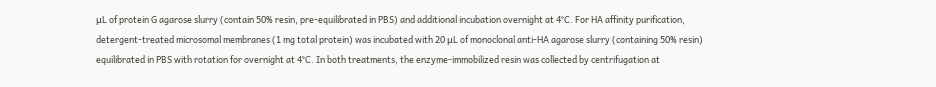μL of protein G agarose slurry (contain 50% resin, pre-equilibrated in PBS) and additional incubation overnight at 4°C. For HA affinity purification, detergent-treated microsomal membranes (1 mg total protein) was incubated with 20 μL of monoclonal anti-HA agarose slurry (containing 50% resin) equilibrated in PBS with rotation for overnight at 4°C. In both treatments, the enzyme-immobilized resin was collected by centrifugation at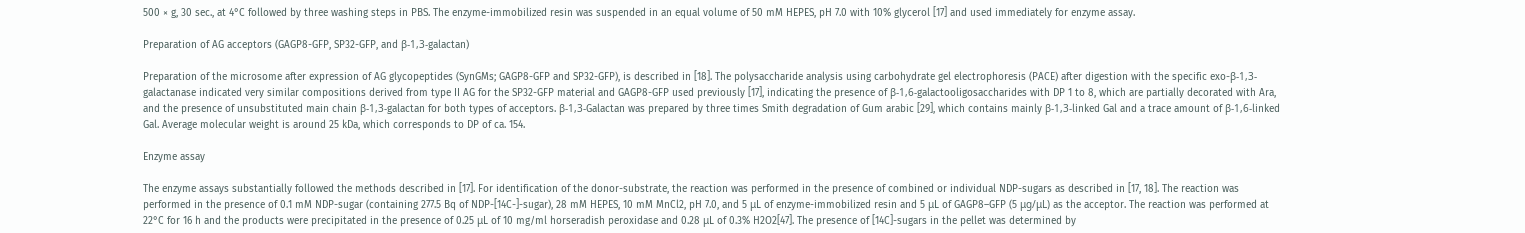500 × g, 30 sec., at 4°C followed by three washing steps in PBS. The enzyme-immobilized resin was suspended in an equal volume of 50 mM HEPES, pH 7.0 with 10% glycerol [17] and used immediately for enzyme assay.

Preparation of AG acceptors (GAGP8-GFP, SP32-GFP, and β-1,3-galactan)

Preparation of the microsome after expression of AG glycopeptides (SynGMs; GAGP8-GFP and SP32-GFP), is described in [18]. The polysaccharide analysis using carbohydrate gel electrophoresis (PACE) after digestion with the specific exo-β-1,3-galactanase indicated very similar compositions derived from type II AG for the SP32-GFP material and GAGP8-GFP used previously [17], indicating the presence of β-1,6-galactooligosaccharides with DP 1 to 8, which are partially decorated with Ara, and the presence of unsubstituted main chain β-1,3-galactan for both types of acceptors. β-1,3-Galactan was prepared by three times Smith degradation of Gum arabic [29], which contains mainly β-1,3-linked Gal and a trace amount of β-1,6-linked Gal. Average molecular weight is around 25 kDa, which corresponds to DP of ca. 154.

Enzyme assay

The enzyme assays substantially followed the methods described in [17]. For identification of the donor-substrate, the reaction was performed in the presence of combined or individual NDP-sugars as described in [17, 18]. The reaction was performed in the presence of 0.1 mM NDP-sugar (containing 277.5 Bq of NDP-[14C-]-sugar), 28 mM HEPES, 10 mM MnCl2, pH 7.0, and 5 μL of enzyme-immobilized resin and 5 μL of GAGP8–GFP (5 μg/μL) as the acceptor. The reaction was performed at 22°C for 16 h and the products were precipitated in the presence of 0.25 μL of 10 mg/ml horseradish peroxidase and 0.28 μL of 0.3% H2O2[47]. The presence of [14C]-sugars in the pellet was determined by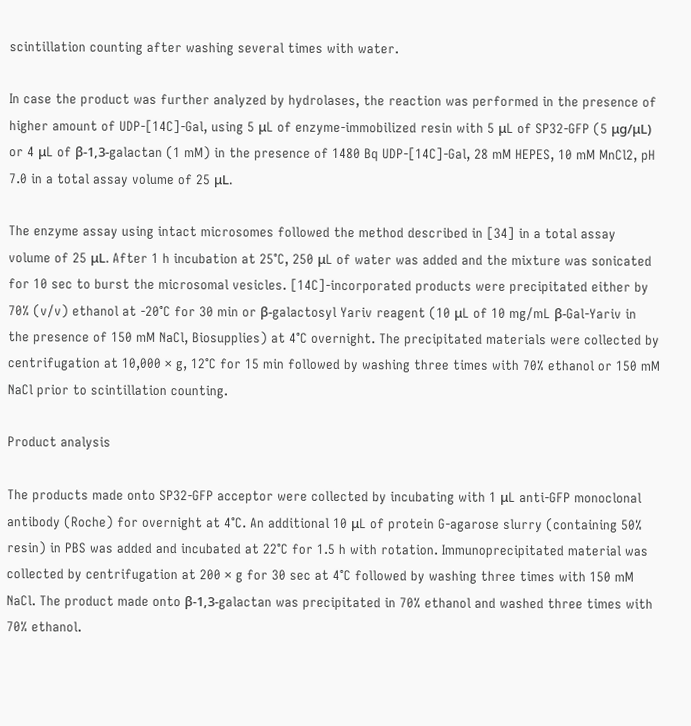scintillation counting after washing several times with water.

In case the product was further analyzed by hydrolases, the reaction was performed in the presence of higher amount of UDP-[14C]-Gal, using 5 μL of enzyme-immobilized resin with 5 μL of SP32-GFP (5 μg/μL) or 4 μL of β-1,3-galactan (1 mM) in the presence of 1480 Bq UDP-[14C]-Gal, 28 mM HEPES, 10 mM MnCl2, pH 7.0 in a total assay volume of 25 μL.

The enzyme assay using intact microsomes followed the method described in [34] in a total assay volume of 25 μL. After 1 h incubation at 25°C, 250 μL of water was added and the mixture was sonicated for 10 sec to burst the microsomal vesicles. [14C]-incorporated products were precipitated either by 70% (v/v) ethanol at -20°C for 30 min or β-galactosyl Yariv reagent (10 μL of 10 mg/mL β-Gal-Yariv in the presence of 150 mM NaCl, Biosupplies) at 4°C overnight. The precipitated materials were collected by centrifugation at 10,000 × g, 12°C for 15 min followed by washing three times with 70% ethanol or 150 mM NaCl prior to scintillation counting.

Product analysis

The products made onto SP32-GFP acceptor were collected by incubating with 1 μL anti-GFP monoclonal antibody (Roche) for overnight at 4°C. An additional 10 μL of protein G-agarose slurry (containing 50% resin) in PBS was added and incubated at 22°C for 1.5 h with rotation. Immunoprecipitated material was collected by centrifugation at 200 × g for 30 sec at 4°C followed by washing three times with 150 mM NaCl. The product made onto β-1,3-galactan was precipitated in 70% ethanol and washed three times with 70% ethanol.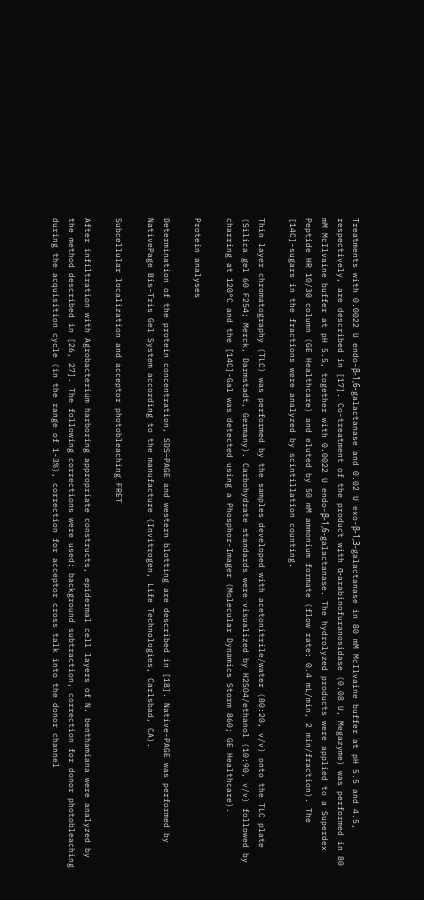Treatments with 0.0022 U endo-β-1,6-galactanase and 0.02 U exo-β-1,3-galactanase in 80 mM McIlvaine buffer at pH 5.5 and 4.5, respectively, are described in [17]. Co-treatment of the product with α-arabinofuranosidase (0.08 U, Megazyme) was performed in 80 mM McIlvaine buffer at pH 5.5, together with 0.0022 U endo-β-1,6-galactanase. The hydrolyzed products were applied to a Superdex Peptide HR 10/30 column (GE Healthcare) and eluted by 50 mM ammonium formate (flow rate: 0.4 mL/min, 2 min/fraction). The [14C]-sugars in the fractions were analyzed by scintillation counting.

Thin layer chromatography (TLC) was performed by the samples developed with acetonitrile/water (80:20, v/v) onto the TLC plate (Silica gel 60 F254; Merck, Darmstadt, Germany). Carbohydrate standards were visualized by H2SO4/ethanol (10:90, v/v) followed by charring at 120°C and the [14C]-Gal was detected using a Phosphor-Imager (Molecular Dynamics Storm 860; GE Healthcare).

Protein analyses

Determination of the protein concentration, SDS–PAGE and western blotting are described in [18]. Native-PAGE was performed by NativePage Bis-Tris Gel System according to the manufacture (Invitrogen, Life Technologies, Carlsbad, CA).

Subcellular localization and acceptor photobleaching FRET

After infiltration with Agrobacterium harboring appropriate constructs, epidermal cell layers of N. benthamiana were analyzed by the method described in [26, 27]. The following corrections were used: background subtraction, correction for donor photobleaching during the acquisition cycle (in the range of 1-3%), correction for acceptor cross talk into the donor channel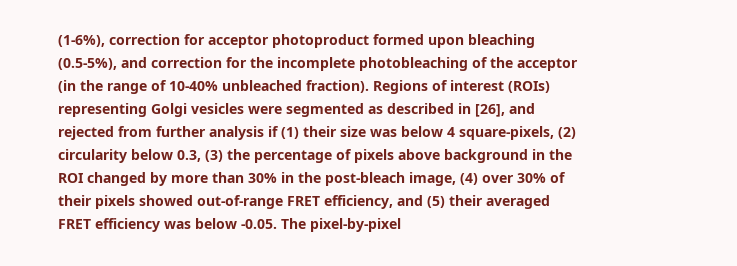(1-6%), correction for acceptor photoproduct formed upon bleaching (0.5-5%), and correction for the incomplete photobleaching of the acceptor (in the range of 10-40% unbleached fraction). Regions of interest (ROIs) representing Golgi vesicles were segmented as described in [26], and rejected from further analysis if (1) their size was below 4 square-pixels, (2) circularity below 0.3, (3) the percentage of pixels above background in the ROI changed by more than 30% in the post-bleach image, (4) over 30% of their pixels showed out-of-range FRET efficiency, and (5) their averaged FRET efficiency was below -0.05. The pixel-by-pixel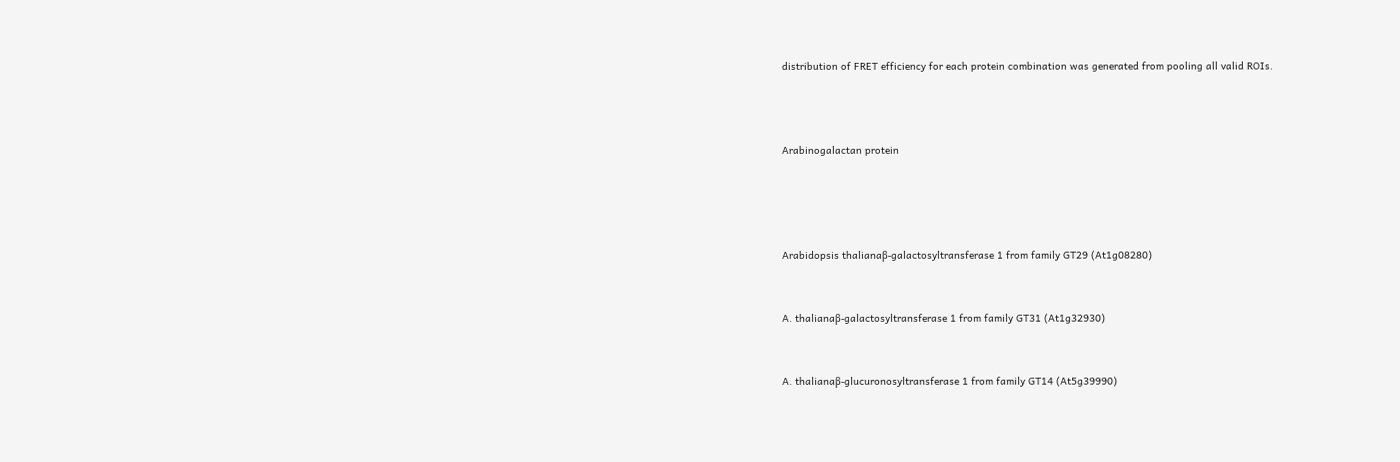distribution of FRET efficiency for each protein combination was generated from pooling all valid ROIs.



Arabinogalactan protein




Arabidopsis thalianaβ-galactosyltransferase 1 from family GT29 (At1g08280)


A. thalianaβ-galactosyltransferase 1 from family GT31 (At1g32930)


A. thalianaβ-glucuronosyltransferase 1 from family GT14 (At5g39990)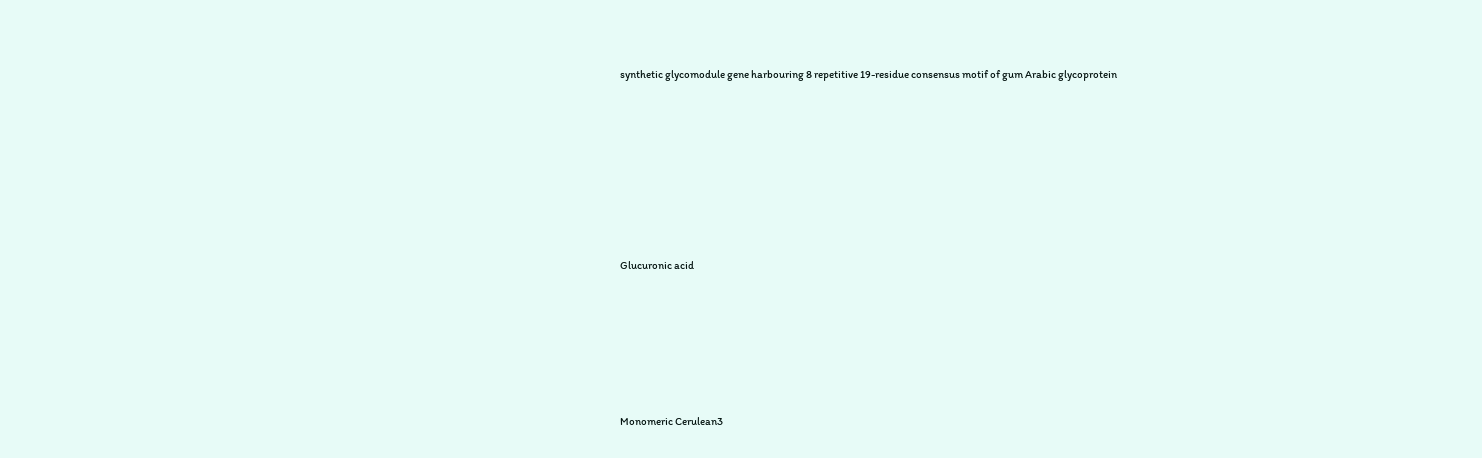synthetic glycomodule gene harbouring 8 repetitive 19-residue consensus motif of gum Arabic glycoprotein










Glucuronic acid








Monomeric Cerulean3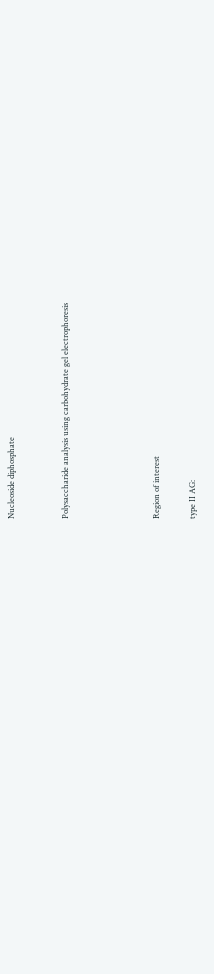Nucleoside diphosphate


Polysaccharide analysis using carbohydrate gel electrophoresis




Region of interest

type II AG: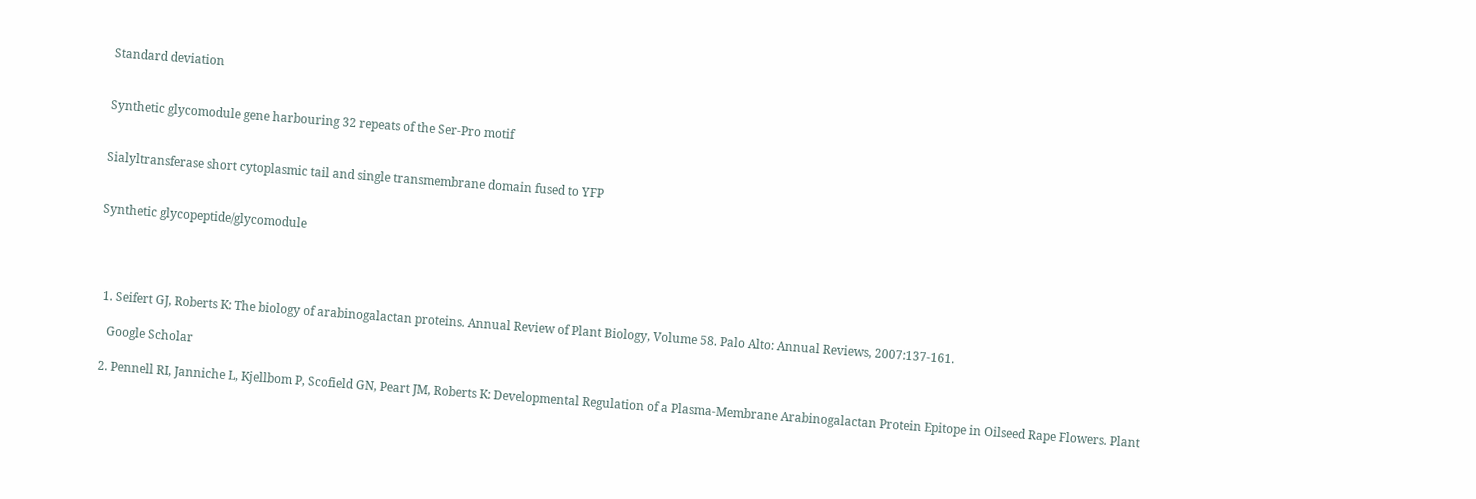Standard deviation


Synthetic glycomodule gene harbouring 32 repeats of the Ser-Pro motif


Sialyltransferase short cytoplasmic tail and single transmembrane domain fused to YFP


Synthetic glycopeptide/glycomodule




  1. Seifert GJ, Roberts K: The biology of arabinogalactan proteins. Annual Review of Plant Biology, Volume 58. Palo Alto: Annual Reviews, 2007:137-161.

    Google Scholar

  2. Pennell RI, Janniche L, Kjellbom P, Scofield GN, Peart JM, Roberts K: Developmental Regulation of a Plasma-Membrane Arabinogalactan Protein Epitope in Oilseed Rape Flowers. Plant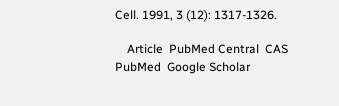Cell. 1991, 3 (12): 1317-1326.

    Article  PubMed Central  CAS  PubMed  Google Scholar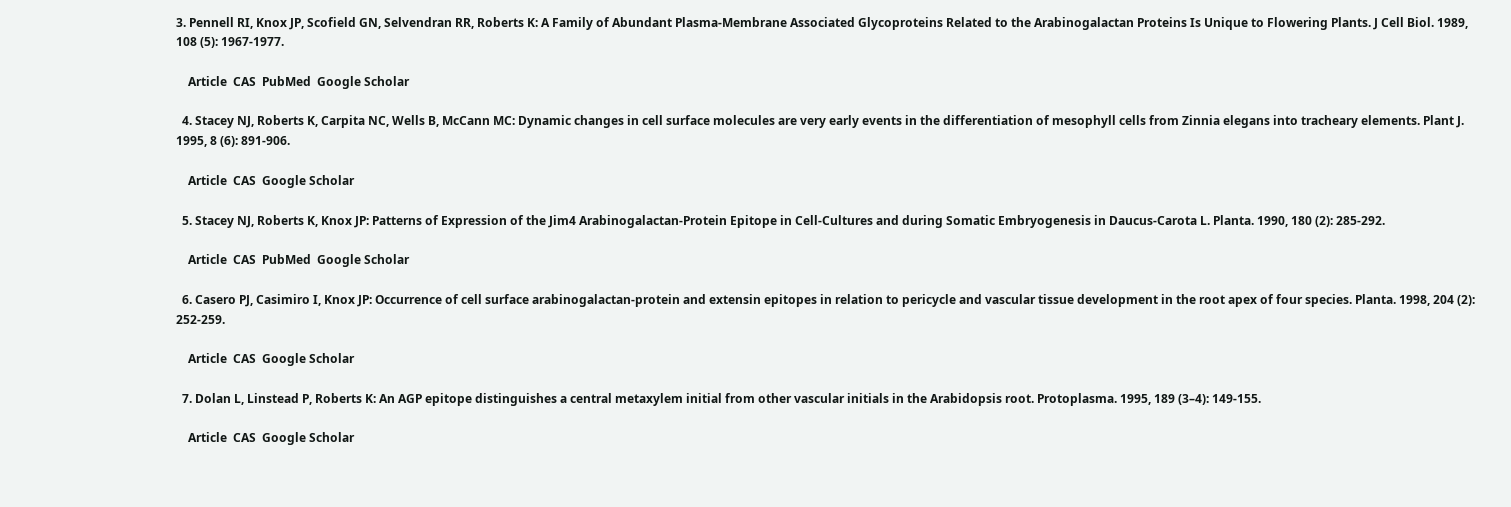3. Pennell RI, Knox JP, Scofield GN, Selvendran RR, Roberts K: A Family of Abundant Plasma-Membrane Associated Glycoproteins Related to the Arabinogalactan Proteins Is Unique to Flowering Plants. J Cell Biol. 1989, 108 (5): 1967-1977.

    Article  CAS  PubMed  Google Scholar

  4. Stacey NJ, Roberts K, Carpita NC, Wells B, McCann MC: Dynamic changes in cell surface molecules are very early events in the differentiation of mesophyll cells from Zinnia elegans into tracheary elements. Plant J. 1995, 8 (6): 891-906.

    Article  CAS  Google Scholar

  5. Stacey NJ, Roberts K, Knox JP: Patterns of Expression of the Jim4 Arabinogalactan-Protein Epitope in Cell-Cultures and during Somatic Embryogenesis in Daucus-Carota L. Planta. 1990, 180 (2): 285-292.

    Article  CAS  PubMed  Google Scholar

  6. Casero PJ, Casimiro I, Knox JP: Occurrence of cell surface arabinogalactan-protein and extensin epitopes in relation to pericycle and vascular tissue development in the root apex of four species. Planta. 1998, 204 (2): 252-259.

    Article  CAS  Google Scholar

  7. Dolan L, Linstead P, Roberts K: An AGP epitope distinguishes a central metaxylem initial from other vascular initials in the Arabidopsis root. Protoplasma. 1995, 189 (3–4): 149-155.

    Article  CAS  Google Scholar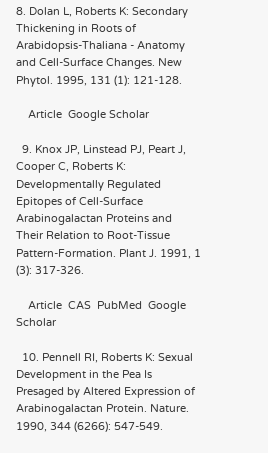8. Dolan L, Roberts K: Secondary Thickening in Roots of Arabidopsis-Thaliana - Anatomy and Cell-Surface Changes. New Phytol. 1995, 131 (1): 121-128.

    Article  Google Scholar

  9. Knox JP, Linstead PJ, Peart J, Cooper C, Roberts K: Developmentally Regulated Epitopes of Cell-Surface Arabinogalactan Proteins and Their Relation to Root-Tissue Pattern-Formation. Plant J. 1991, 1 (3): 317-326.

    Article  CAS  PubMed  Google Scholar

  10. Pennell RI, Roberts K: Sexual Development in the Pea Is Presaged by Altered Expression of Arabinogalactan Protein. Nature. 1990, 344 (6266): 547-549.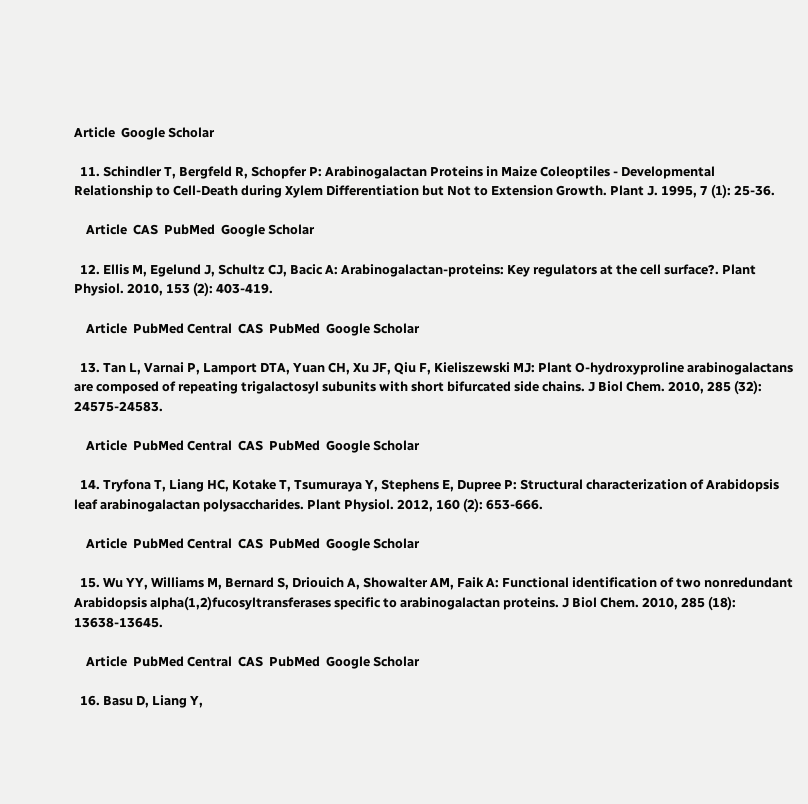Article  Google Scholar

  11. Schindler T, Bergfeld R, Schopfer P: Arabinogalactan Proteins in Maize Coleoptiles - Developmental Relationship to Cell-Death during Xylem Differentiation but Not to Extension Growth. Plant J. 1995, 7 (1): 25-36.

    Article  CAS  PubMed  Google Scholar

  12. Ellis M, Egelund J, Schultz CJ, Bacic A: Arabinogalactan-proteins: Key regulators at the cell surface?. Plant Physiol. 2010, 153 (2): 403-419.

    Article  PubMed Central  CAS  PubMed  Google Scholar

  13. Tan L, Varnai P, Lamport DTA, Yuan CH, Xu JF, Qiu F, Kieliszewski MJ: Plant O-hydroxyproline arabinogalactans are composed of repeating trigalactosyl subunits with short bifurcated side chains. J Biol Chem. 2010, 285 (32): 24575-24583.

    Article  PubMed Central  CAS  PubMed  Google Scholar

  14. Tryfona T, Liang HC, Kotake T, Tsumuraya Y, Stephens E, Dupree P: Structural characterization of Arabidopsis leaf arabinogalactan polysaccharides. Plant Physiol. 2012, 160 (2): 653-666.

    Article  PubMed Central  CAS  PubMed  Google Scholar

  15. Wu YY, Williams M, Bernard S, Driouich A, Showalter AM, Faik A: Functional identification of two nonredundant Arabidopsis alpha(1,2)fucosyltransferases specific to arabinogalactan proteins. J Biol Chem. 2010, 285 (18): 13638-13645.

    Article  PubMed Central  CAS  PubMed  Google Scholar

  16. Basu D, Liang Y,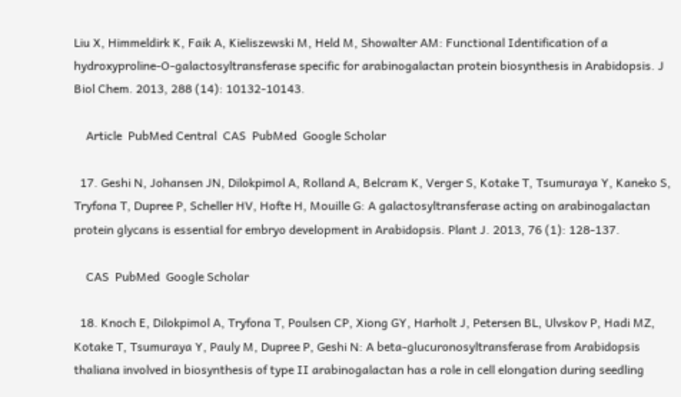Liu X, Himmeldirk K, Faik A, Kieliszewski M, Held M, Showalter AM: Functional Identification of a hydroxyproline-O-galactosyltransferase specific for arabinogalactan protein biosynthesis in Arabidopsis. J Biol Chem. 2013, 288 (14): 10132-10143.

    Article  PubMed Central  CAS  PubMed  Google Scholar

  17. Geshi N, Johansen JN, Dilokpimol A, Rolland A, Belcram K, Verger S, Kotake T, Tsumuraya Y, Kaneko S, Tryfona T, Dupree P, Scheller HV, Hofte H, Mouille G: A galactosyltransferase acting on arabinogalactan protein glycans is essential for embryo development in Arabidopsis. Plant J. 2013, 76 (1): 128-137.

    CAS  PubMed  Google Scholar

  18. Knoch E, Dilokpimol A, Tryfona T, Poulsen CP, Xiong GY, Harholt J, Petersen BL, Ulvskov P, Hadi MZ, Kotake T, Tsumuraya Y, Pauly M, Dupree P, Geshi N: A beta-glucuronosyltransferase from Arabidopsis thaliana involved in biosynthesis of type II arabinogalactan has a role in cell elongation during seedling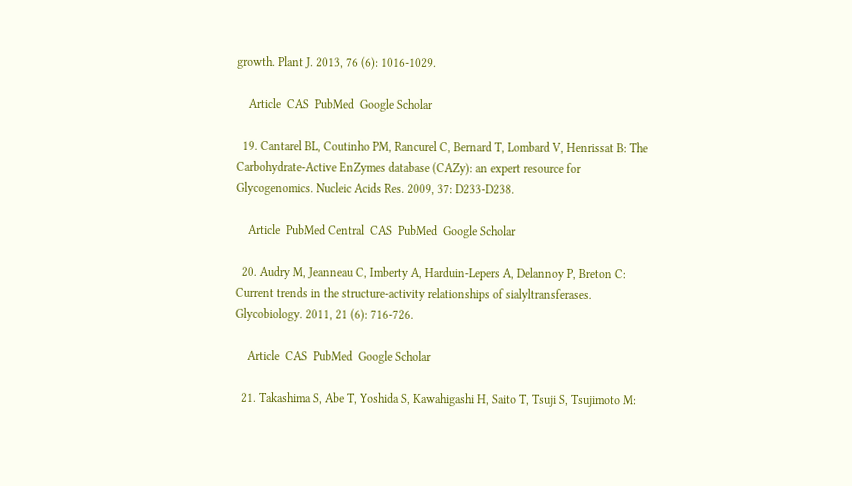growth. Plant J. 2013, 76 (6): 1016-1029.

    Article  CAS  PubMed  Google Scholar

  19. Cantarel BL, Coutinho PM, Rancurel C, Bernard T, Lombard V, Henrissat B: The Carbohydrate-Active EnZymes database (CAZy): an expert resource for Glycogenomics. Nucleic Acids Res. 2009, 37: D233-D238.

    Article  PubMed Central  CAS  PubMed  Google Scholar

  20. Audry M, Jeanneau C, Imberty A, Harduin-Lepers A, Delannoy P, Breton C: Current trends in the structure-activity relationships of sialyltransferases. Glycobiology. 2011, 21 (6): 716-726.

    Article  CAS  PubMed  Google Scholar

  21. Takashima S, Abe T, Yoshida S, Kawahigashi H, Saito T, Tsuji S, Tsujimoto M: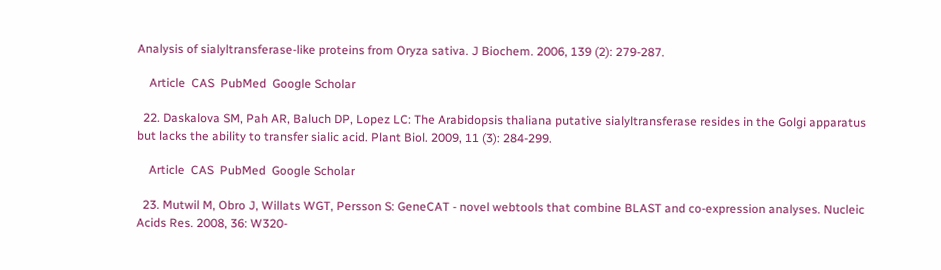Analysis of sialyltransferase-like proteins from Oryza sativa. J Biochem. 2006, 139 (2): 279-287.

    Article  CAS  PubMed  Google Scholar

  22. Daskalova SM, Pah AR, Baluch DP, Lopez LC: The Arabidopsis thaliana putative sialyltransferase resides in the Golgi apparatus but lacks the ability to transfer sialic acid. Plant Biol. 2009, 11 (3): 284-299.

    Article  CAS  PubMed  Google Scholar

  23. Mutwil M, Obro J, Willats WGT, Persson S: GeneCAT - novel webtools that combine BLAST and co-expression analyses. Nucleic Acids Res. 2008, 36: W320-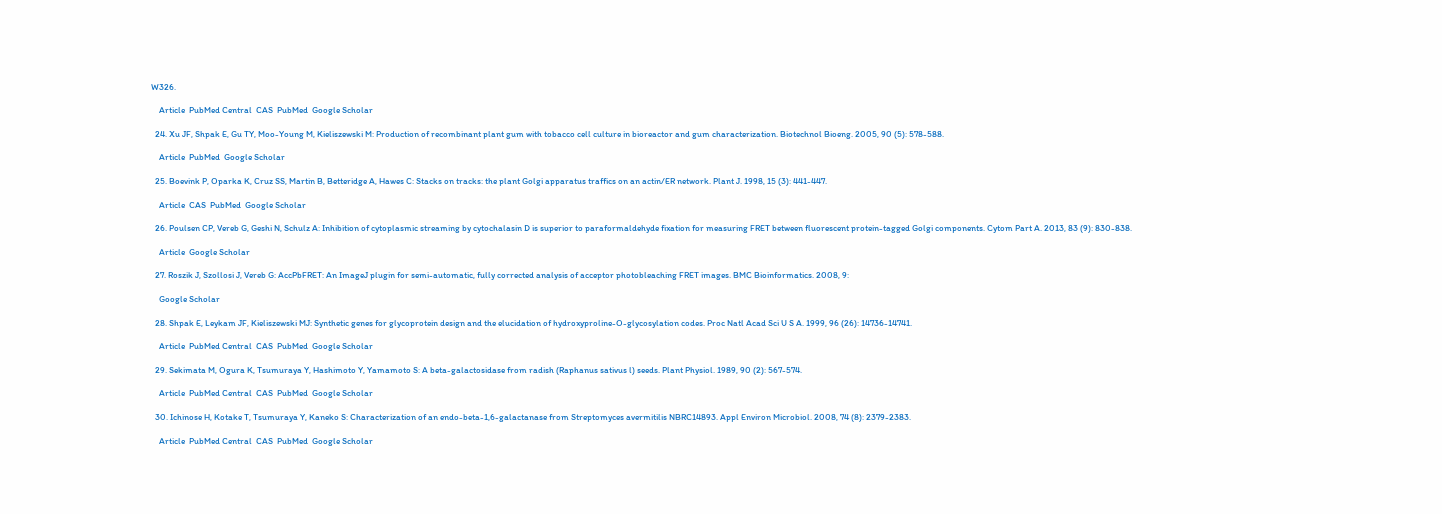W326.

    Article  PubMed Central  CAS  PubMed  Google Scholar

  24. Xu JF, Shpak E, Gu TY, Moo-Young M, Kieliszewski M: Production of recombinant plant gum with tobacco cell culture in bioreactor and gum characterization. Biotechnol Bioeng. 2005, 90 (5): 578-588.

    Article  PubMed  Google Scholar

  25. Boevink P, Oparka K, Cruz SS, Martin B, Betteridge A, Hawes C: Stacks on tracks: the plant Golgi apparatus traffics on an actin/ER network. Plant J. 1998, 15 (3): 441-447.

    Article  CAS  PubMed  Google Scholar

  26. Poulsen CP, Vereb G, Geshi N, Schulz A: Inhibition of cytoplasmic streaming by cytochalasin D is superior to paraformaldehyde fixation for measuring FRET between fluorescent protein-tagged Golgi components. Cytom Part A. 2013, 83 (9): 830-838.

    Article  Google Scholar

  27. Roszik J, Szollosi J, Vereb G: AccPbFRET: An ImageJ plugin for semi-automatic, fully corrected analysis of acceptor photobleaching FRET images. BMC Bioinformatics. 2008, 9:

    Google Scholar

  28. Shpak E, Leykam JF, Kieliszewski MJ: Synthetic genes for glycoprotein design and the elucidation of hydroxyproline-O-glycosylation codes. Proc Natl Acad Sci U S A. 1999, 96 (26): 14736-14741.

    Article  PubMed Central  CAS  PubMed  Google Scholar

  29. Sekimata M, Ogura K, Tsumuraya Y, Hashimoto Y, Yamamoto S: A beta-galactosidase from radish (Raphanus sativus l) seeds. Plant Physiol. 1989, 90 (2): 567-574.

    Article  PubMed Central  CAS  PubMed  Google Scholar

  30. Ichinose H, Kotake T, Tsumuraya Y, Kaneko S: Characterization of an endo-beta-1,6-galactanase from Streptomyces avermitilis NBRC14893. Appl Environ Microbiol. 2008, 74 (8): 2379-2383.

    Article  PubMed Central  CAS  PubMed  Google Scholar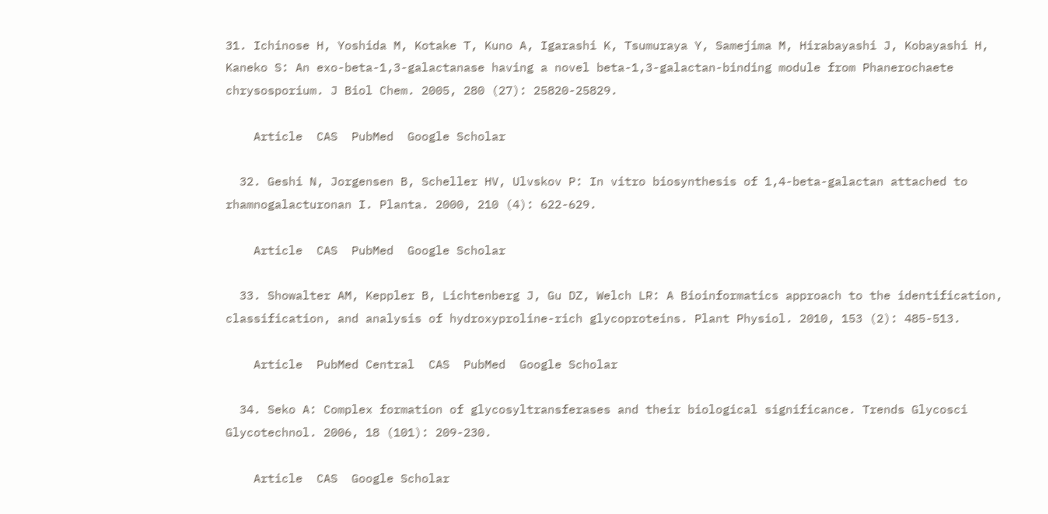31. Ichinose H, Yoshida M, Kotake T, Kuno A, Igarashi K, Tsumuraya Y, Samejima M, Hirabayashi J, Kobayashi H, Kaneko S: An exo-beta-1,3-galactanase having a novel beta-1,3-galactan-binding module from Phanerochaete chrysosporium. J Biol Chem. 2005, 280 (27): 25820-25829.

    Article  CAS  PubMed  Google Scholar

  32. Geshi N, Jorgensen B, Scheller HV, Ulvskov P: In vitro biosynthesis of 1,4-beta-galactan attached to rhamnogalacturonan I. Planta. 2000, 210 (4): 622-629.

    Article  CAS  PubMed  Google Scholar

  33. Showalter AM, Keppler B, Lichtenberg J, Gu DZ, Welch LR: A Bioinformatics approach to the identification, classification, and analysis of hydroxyproline-rich glycoproteins. Plant Physiol. 2010, 153 (2): 485-513.

    Article  PubMed Central  CAS  PubMed  Google Scholar

  34. Seko A: Complex formation of glycosyltransferases and their biological significance. Trends Glycosci Glycotechnol. 2006, 18 (101): 209-230.

    Article  CAS  Google Scholar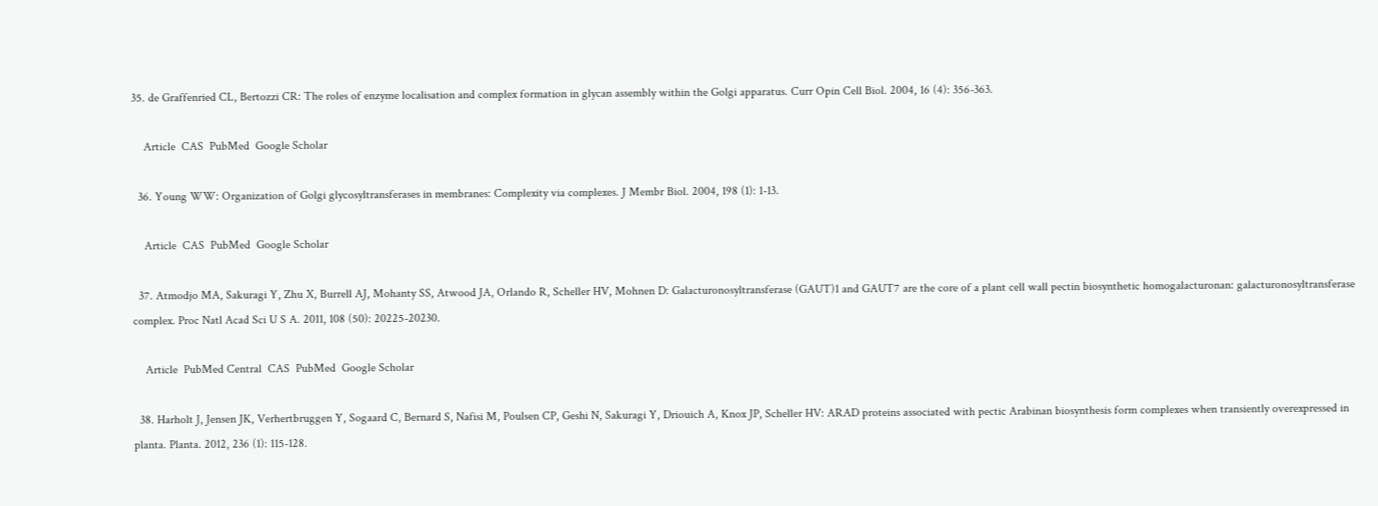35. de Graffenried CL, Bertozzi CR: The roles of enzyme localisation and complex formation in glycan assembly within the Golgi apparatus. Curr Opin Cell Biol. 2004, 16 (4): 356-363.

    Article  CAS  PubMed  Google Scholar

  36. Young WW: Organization of Golgi glycosyltransferases in membranes: Complexity via complexes. J Membr Biol. 2004, 198 (1): 1-13.

    Article  CAS  PubMed  Google Scholar

  37. Atmodjo MA, Sakuragi Y, Zhu X, Burrell AJ, Mohanty SS, Atwood JA, Orlando R, Scheller HV, Mohnen D: Galacturonosyltransferase (GAUT)1 and GAUT7 are the core of a plant cell wall pectin biosynthetic homogalacturonan: galacturonosyltransferase complex. Proc Natl Acad Sci U S A. 2011, 108 (50): 20225-20230.

    Article  PubMed Central  CAS  PubMed  Google Scholar

  38. Harholt J, Jensen JK, Verhertbruggen Y, Sogaard C, Bernard S, Nafisi M, Poulsen CP, Geshi N, Sakuragi Y, Driouich A, Knox JP, Scheller HV: ARAD proteins associated with pectic Arabinan biosynthesis form complexes when transiently overexpressed in planta. Planta. 2012, 236 (1): 115-128.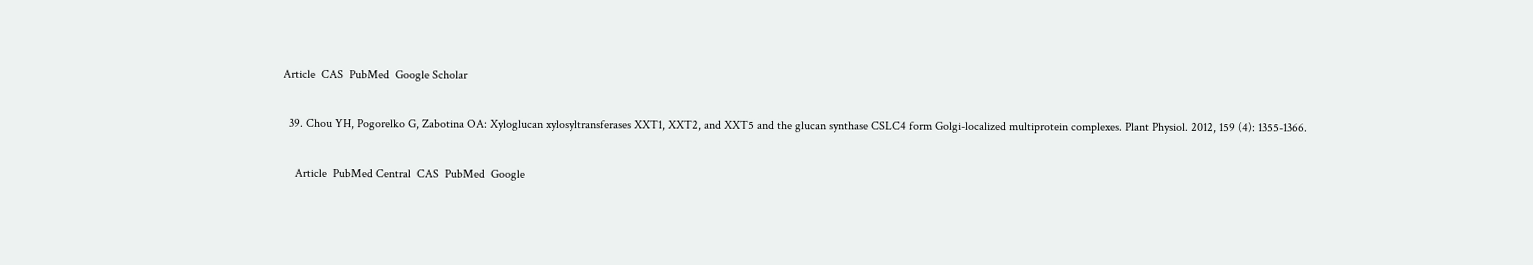Article  CAS  PubMed  Google Scholar

  39. Chou YH, Pogorelko G, Zabotina OA: Xyloglucan xylosyltransferases XXT1, XXT2, and XXT5 and the glucan synthase CSLC4 form Golgi-localized multiprotein complexes. Plant Physiol. 2012, 159 (4): 1355-1366.

    Article  PubMed Central  CAS  PubMed  Google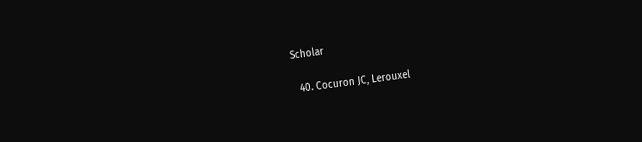Scholar

  40. Cocuron JC, Lerouxel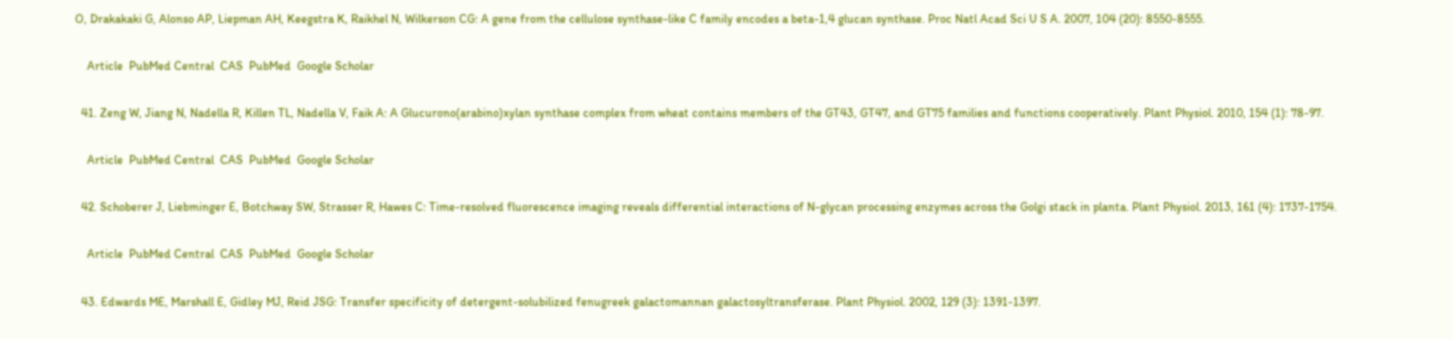O, Drakakaki G, Alonso AP, Liepman AH, Keegstra K, Raikhel N, Wilkerson CG: A gene from the cellulose synthase-like C family encodes a beta-1,4 glucan synthase. Proc Natl Acad Sci U S A. 2007, 104 (20): 8550-8555.

    Article  PubMed Central  CAS  PubMed  Google Scholar

  41. Zeng W, Jiang N, Nadella R, Killen TL, Nadella V, Faik A: A Glucurono(arabino)xylan synthase complex from wheat contains members of the GT43, GT47, and GT75 families and functions cooperatively. Plant Physiol. 2010, 154 (1): 78-97.

    Article  PubMed Central  CAS  PubMed  Google Scholar

  42. Schoberer J, Liebminger E, Botchway SW, Strasser R, Hawes C: Time-resolved fluorescence imaging reveals differential interactions of N-glycan processing enzymes across the Golgi stack in planta. Plant Physiol. 2013, 161 (4): 1737-1754.

    Article  PubMed Central  CAS  PubMed  Google Scholar

  43. Edwards ME, Marshall E, Gidley MJ, Reid JSG: Transfer specificity of detergent-solubilized fenugreek galactomannan galactosyltransferase. Plant Physiol. 2002, 129 (3): 1391-1397.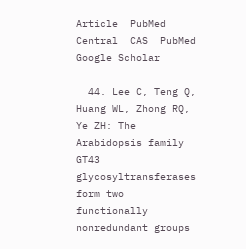Article  PubMed Central  CAS  PubMed  Google Scholar

  44. Lee C, Teng Q, Huang WL, Zhong RQ, Ye ZH: The Arabidopsis family GT43 glycosyltransferases form two functionally nonredundant groups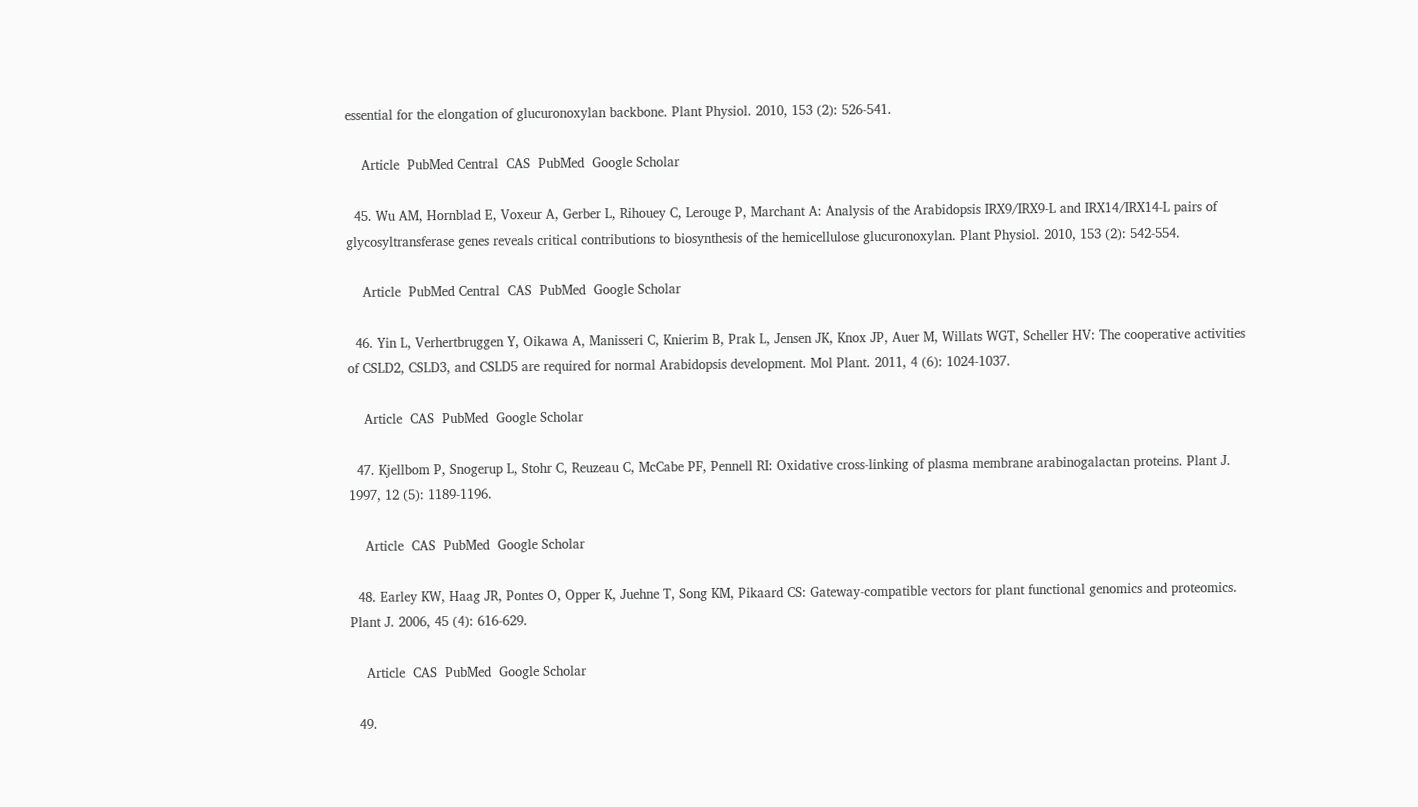essential for the elongation of glucuronoxylan backbone. Plant Physiol. 2010, 153 (2): 526-541.

    Article  PubMed Central  CAS  PubMed  Google Scholar

  45. Wu AM, Hornblad E, Voxeur A, Gerber L, Rihouey C, Lerouge P, Marchant A: Analysis of the Arabidopsis IRX9/IRX9-L and IRX14/IRX14-L pairs of glycosyltransferase genes reveals critical contributions to biosynthesis of the hemicellulose glucuronoxylan. Plant Physiol. 2010, 153 (2): 542-554.

    Article  PubMed Central  CAS  PubMed  Google Scholar

  46. Yin L, Verhertbruggen Y, Oikawa A, Manisseri C, Knierim B, Prak L, Jensen JK, Knox JP, Auer M, Willats WGT, Scheller HV: The cooperative activities of CSLD2, CSLD3, and CSLD5 are required for normal Arabidopsis development. Mol Plant. 2011, 4 (6): 1024-1037.

    Article  CAS  PubMed  Google Scholar

  47. Kjellbom P, Snogerup L, Stohr C, Reuzeau C, McCabe PF, Pennell RI: Oxidative cross-linking of plasma membrane arabinogalactan proteins. Plant J. 1997, 12 (5): 1189-1196.

    Article  CAS  PubMed  Google Scholar

  48. Earley KW, Haag JR, Pontes O, Opper K, Juehne T, Song KM, Pikaard CS: Gateway-compatible vectors for plant functional genomics and proteomics. Plant J. 2006, 45 (4): 616-629.

    Article  CAS  PubMed  Google Scholar

  49.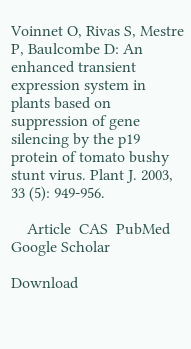Voinnet O, Rivas S, Mestre P, Baulcombe D: An enhanced transient expression system in plants based on suppression of gene silencing by the p19 protein of tomato bushy stunt virus. Plant J. 2003, 33 (5): 949-956.

    Article  CAS  PubMed  Google Scholar

Download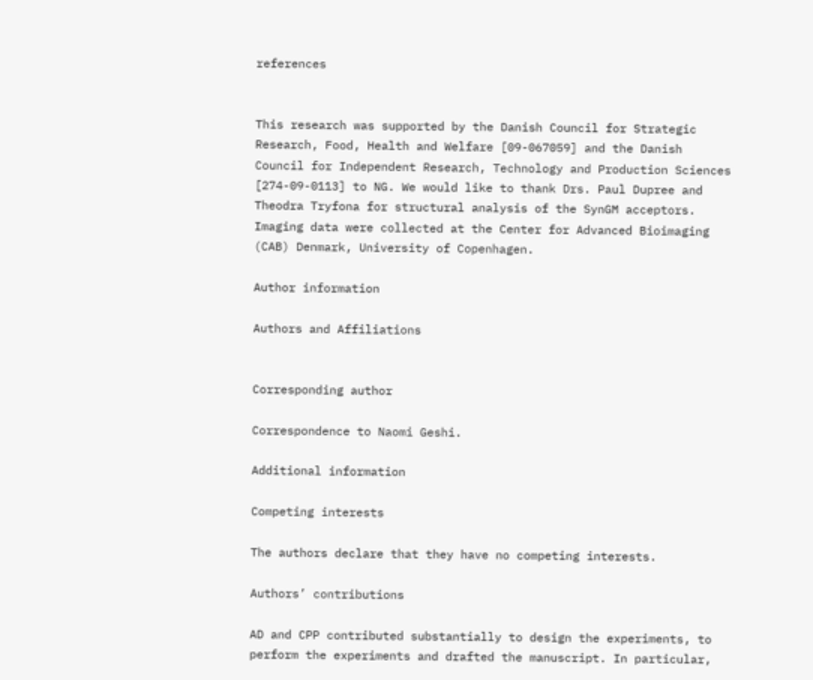references


This research was supported by the Danish Council for Strategic Research, Food, Health and Welfare [09-067059] and the Danish Council for Independent Research, Technology and Production Sciences [274-09-0113] to NG. We would like to thank Drs. Paul Dupree and Theodra Tryfona for structural analysis of the SynGM acceptors. Imaging data were collected at the Center for Advanced Bioimaging (CAB) Denmark, University of Copenhagen.

Author information

Authors and Affiliations


Corresponding author

Correspondence to Naomi Geshi.

Additional information

Competing interests

The authors declare that they have no competing interests.

Authors’ contributions

AD and CPP contributed substantially to design the experiments, to perform the experiments and drafted the manuscript. In particular,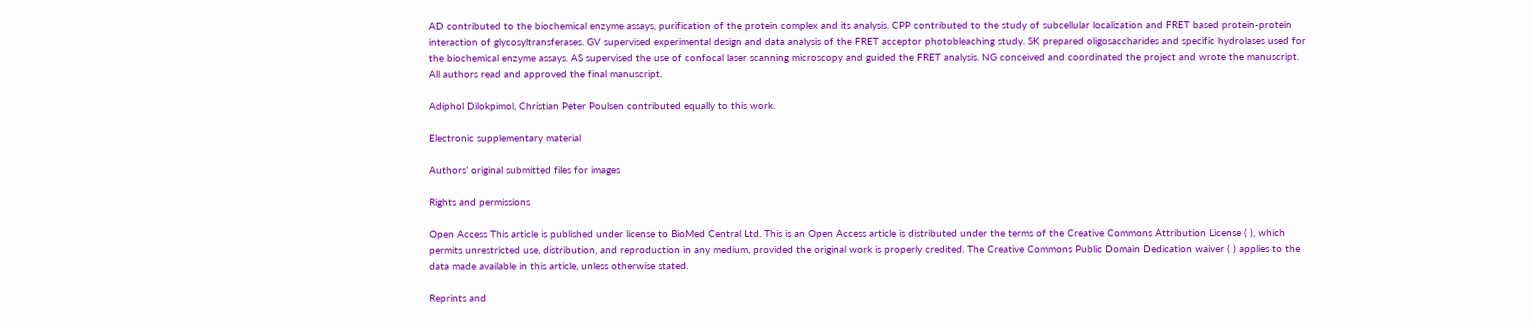AD contributed to the biochemical enzyme assays, purification of the protein complex and its analysis. CPP contributed to the study of subcellular localization and FRET based protein-protein interaction of glycosyltransferases. GV supervised experimental design and data analysis of the FRET acceptor photobleaching study. SK prepared oligosaccharides and specific hydrolases used for the biochemical enzyme assays. AS supervised the use of confocal laser scanning microscopy and guided the FRET analysis. NG conceived and coordinated the project and wrote the manuscript. All authors read and approved the final manuscript.

Adiphol Dilokpimol, Christian Peter Poulsen contributed equally to this work.

Electronic supplementary material

Authors’ original submitted files for images

Rights and permissions

Open Access This article is published under license to BioMed Central Ltd. This is an Open Access article is distributed under the terms of the Creative Commons Attribution License ( ), which permits unrestricted use, distribution, and reproduction in any medium, provided the original work is properly credited. The Creative Commons Public Domain Dedication waiver ( ) applies to the data made available in this article, unless otherwise stated.

Reprints and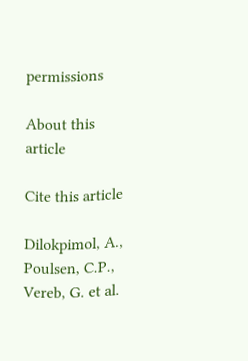permissions

About this article

Cite this article

Dilokpimol, A., Poulsen, C.P., Vereb, G. et al.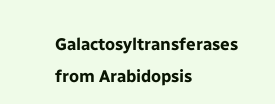Galactosyltransferases from Arabidopsis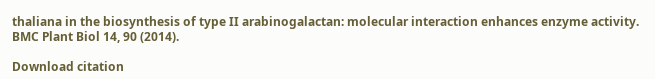thaliana in the biosynthesis of type II arabinogalactan: molecular interaction enhances enzyme activity. BMC Plant Biol 14, 90 (2014).

Download citation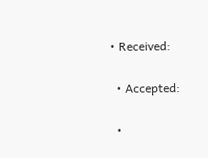• Received:

  • Accepted:

  •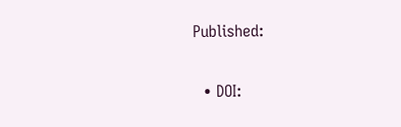Published:

  • DOI: